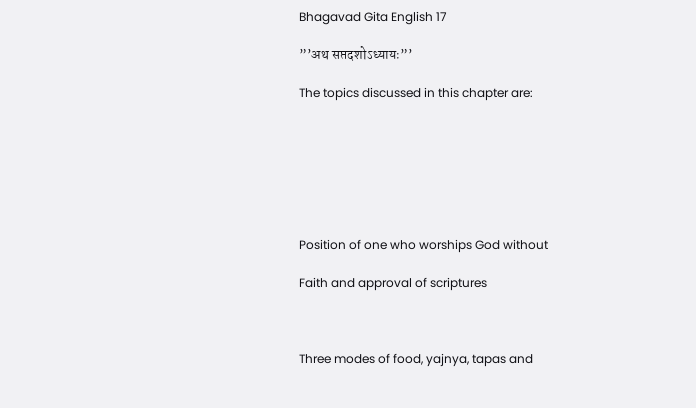Bhagavad Gita English 17

”’अथ सप्तदशोऽध्यायः”’

The topics discussed in this chapter are:







Position of one who worships God without

Faith and approval of scriptures



Three modes of food, yajnya, tapas and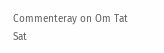Commenteray on Om Tat Sat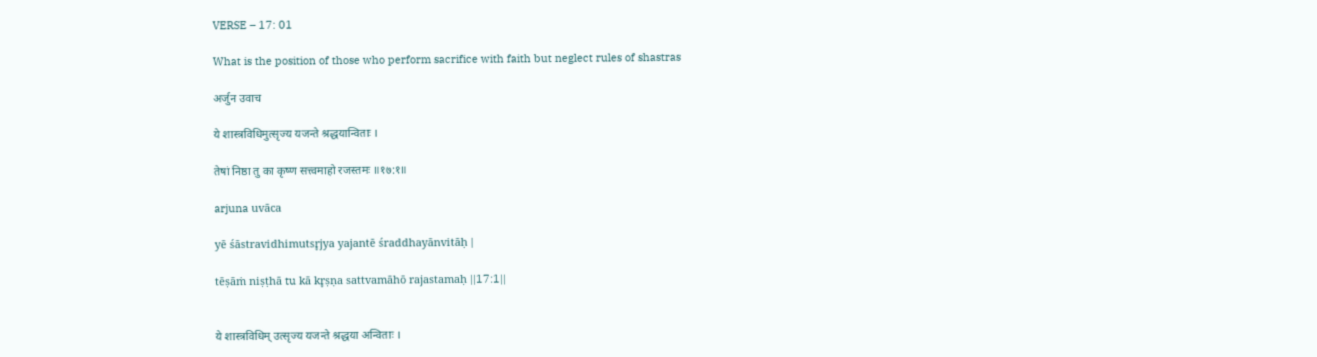VERSE – 17: 01

What is the position of those who perform sacrifice with faith but neglect rules of shastras

अर्जुन उवाच

ये शास्त्रविधिमुत्सृज्य यजन्ते श्रद्धयान्विताः ।

तेषां निष्ठा तु का कृष्ण सत्त्वमाहो रजस्तमः ॥१७:१॥

arjuna uvāca

yē śāstravidhimutsr̥jya yajantē śraddhayānvitāḥ |

tēṣāṁ niṣṭhā tu kā kr̥ṣṇa sattvamāhō rajastamaḥ ||17:1||


ये शास्त्रविधिम् उत्सृज्य यजन्ते श्रद्धया अन्विताः ।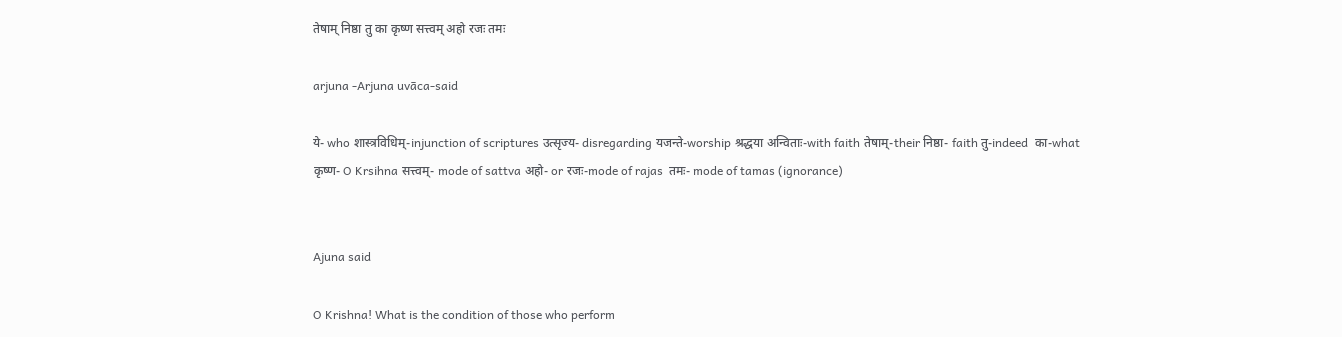तेषाम् निष्ठा तु का कृष्ण सत्त्वम् अहो रजः तमः

arjuna -Arjuna uvāca-said

ये- who शास्त्रविधिम्-injunction of scriptures उत्सृज्य- disregarding यजन्ते-worship श्रद्धया अन्विताः-with faith तेषाम्-their निष्ठा- faith तु-indeed  का-what कृष्ण- O Krsihna सत्त्वम्- mode of sattva अहो- or रजः-mode of rajas  तमः- mode of tamas (ignorance)


Ajuna said

O Krishna! What is the condition of those who perform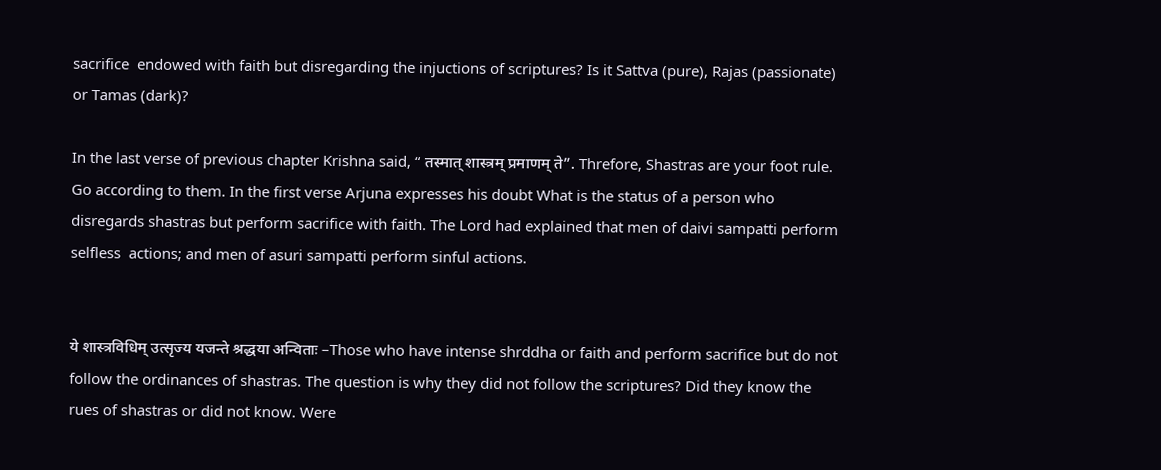sacrifice  endowed with faith but disregarding the injuctions of scriptures? Is it Sattva (pure), Rajas (passionate) or Tamas (dark)?

In the last verse of previous chapter Krishna said, “ तस्मात् शास्त्रम् प्रमाणम् ते”. Threfore, Shastras are your foot rule. Go according to them. In the first verse Arjuna expresses his doubt What is the status of a person who disregards shastras but perform sacrifice with faith. The Lord had explained that men of daivi sampatti perform selfless  actions; and men of asuri sampatti perform sinful actions.


ये शास्त्रविधिम् उत्सृज्य यजन्ते श्रद्धया अन्विताः –Those who have intense shrddha or faith and perform sacrifice but do not follow the ordinances of shastras. The question is why they did not follow the scriptures? Did they know the rues of shastras or did not know. Were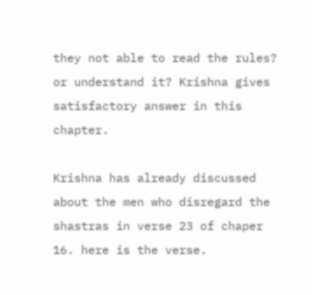they not able to read the rules? or understand it? Krishna gives satisfactory answer in this chapter.

Krishna has already discussed about the men who disregard the shastras in verse 23 of chaper 16. here is the verse.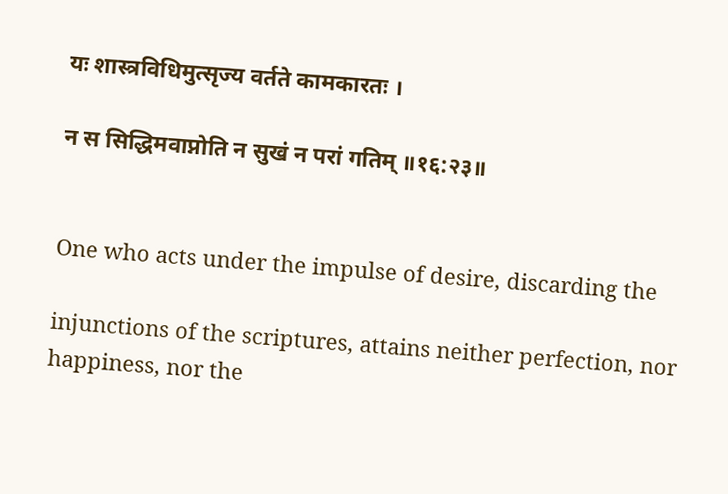यः शास्त्रविधिमुत्सृज्य वर्तते कामकारतः ।

न स सिद्धिमवाप्नोति न सुखं न परां गतिम् ॥१६:२३॥


One who acts under the impulse of desire, discarding the

injunctions of the scriptures, attains neither perfection, nor happiness, nor the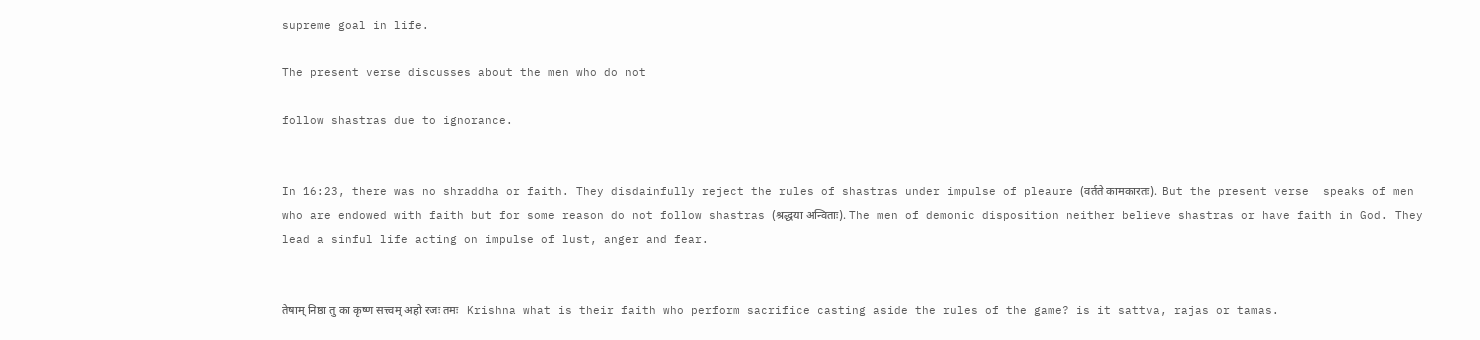supreme goal in life.

The present verse discusses about the men who do not

follow shastras due to ignorance.


In 16:23, there was no shraddha or faith. They disdainfully reject the rules of shastras under impulse of pleaure (वर्तते कामकारतः).  But the present verse  speaks of men who are endowed with faith but for some reason do not follow shastras (श्रद्धया अन्विताः). The men of demonic disposition neither believe shastras or have faith in God. They lead a sinful life acting on impulse of lust, anger and fear.


तेषाम् निष्ठा तु का कृष्ण सत्त्वम् अहो रजः तमः   Krishna what is their faith who perform sacrifice casting aside the rules of the game? is it sattva, rajas or tamas.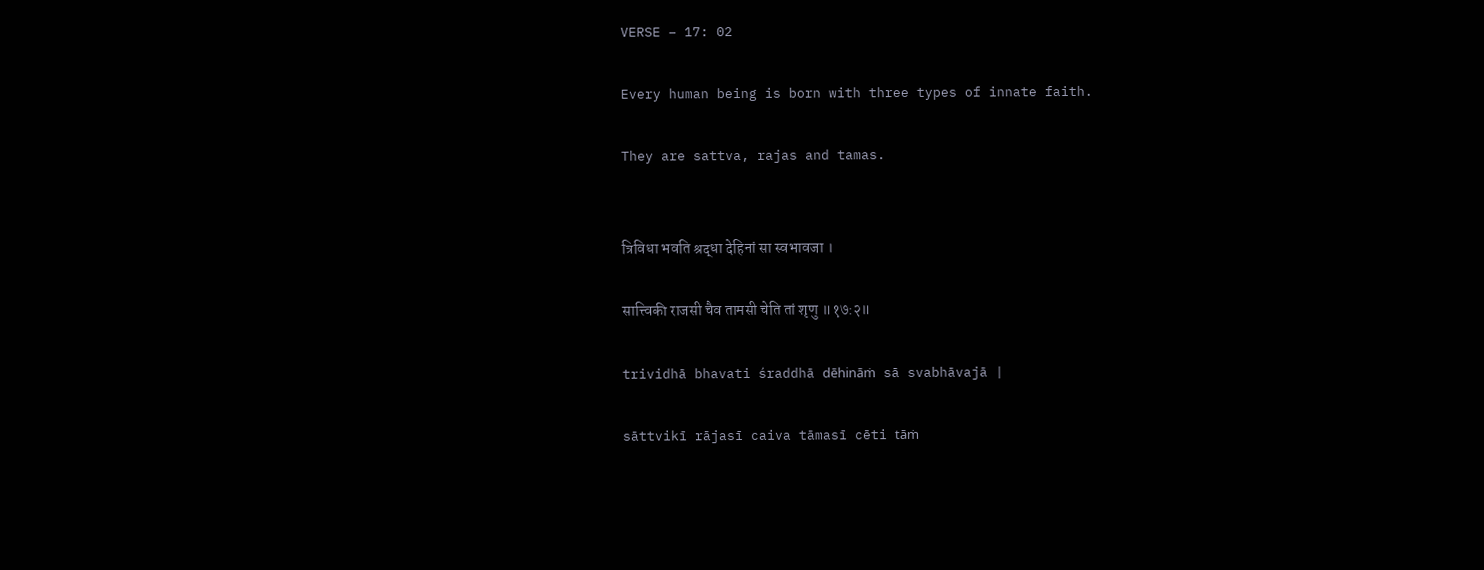VERSE – 17: 02

Every human being is born with three types of innate faith.

They are sattva, rajas and tamas.


त्रिविधा भवति श्रद्धा देहिनां सा स्वभावजा ।

सात्त्विकी राजसी चैव तामसी चेति तां शृणु ॥१७:२॥

trividhā bhavati śraddhā dēhināṁ sā svabhāvajā |

sāttvikī rājasī caiva tāmasī cēti tāṁ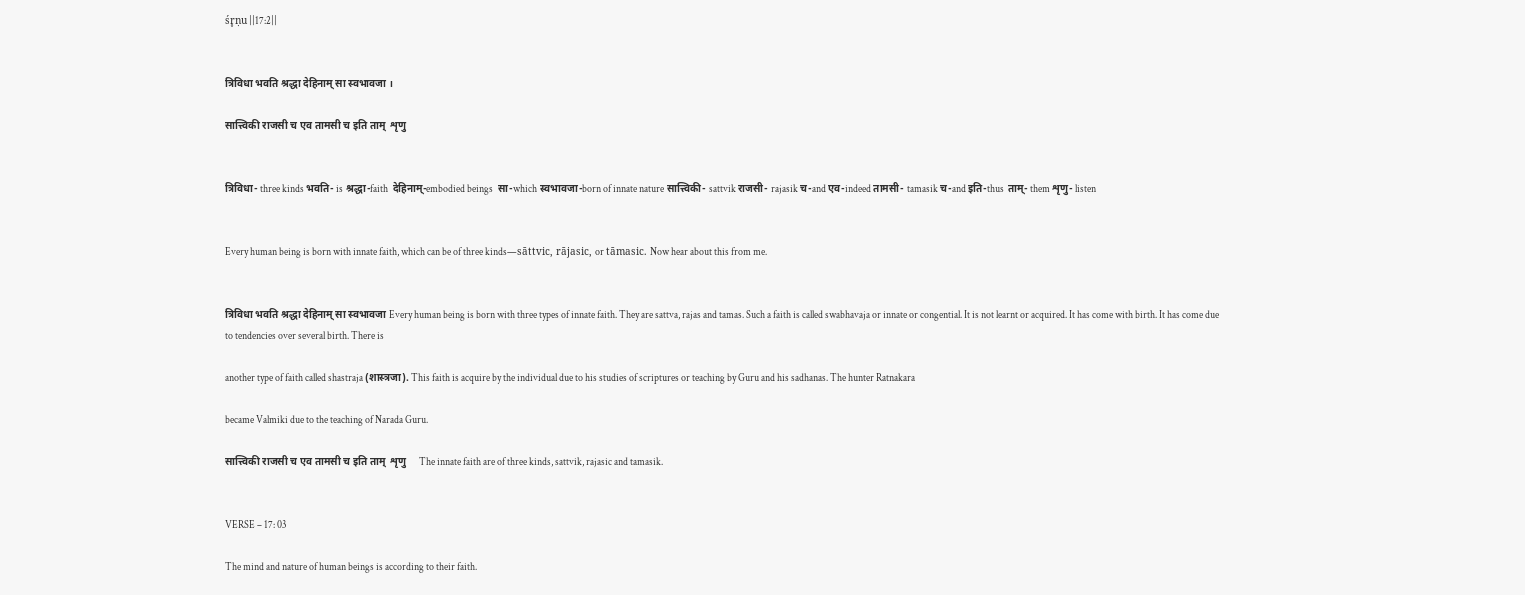śr̥ṇu ||17:2||


त्रिविधा भवति श्रद्धा देहिनाम् सा स्वभावजा ।

सात्त्विकी राजसी च एव तामसी च इति ताम्  शृणु


त्रिविधा- three kinds भवति- is श्रद्धा-faith  देहिनाम्-embodied beings  सा-which स्वभावजा-born of innate nature सात्त्विकी- sattvik राजसी- rajasik च-and एव-indeed तामसी- tamasik च-and इति-thus  ताम्- them शृणु- listen


Every human being is born with innate faith, which can be of three kinds—sāttvic, rājasic, or tāmasic. Now hear about this from me.


त्रिविधा भवति श्रद्धा देहिनाम् सा स्वभावजा Every human being is born with three types of innate faith. They are sattva, rajas and tamas. Such a faith is called swabhavaja or innate or congential. It is not learnt or acquired. It has come with birth. It has come due to tendencies over several birth. There is

another type of faith called shastraja (शास्त्रजा). This faith is acquire by the individual due to his studies of scriptures or teaching by Guru and his sadhanas. The hunter Ratnakara

became Valmiki due to the teaching of Narada Guru.

सात्त्विकी राजसी च एव तामसी च इति ताम्  शृणु     The innate faith are of three kinds, sattvik, rajasic and tamasik.


VERSE – 17: 03

The mind and nature of human beings is according to their faith.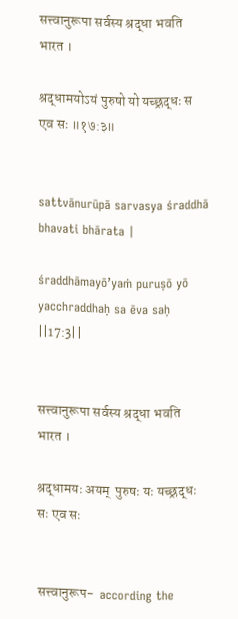सत्त्वानुरूपा सर्वस्य श्रद्धा भवति भारत ।

श्रद्धामयोऽयं पुरुषो यो यच्छ्रद्धः स एव सः ॥१७:३॥


sattvānurūpā sarvasya śraddhā bhavati bhārata |

śraddhāmayō’yaṁ puruṣō yō yacchraddhaḥ sa ēva saḥ ||17:3||


सत्त्वानुरूपा सर्वस्य श्रद्धा भवति भारत ।

श्रद्धामयः अयम्  पुरुषः यः यच्छ्रद्धः सः एव सः


सत्त्वानुरूप-  according the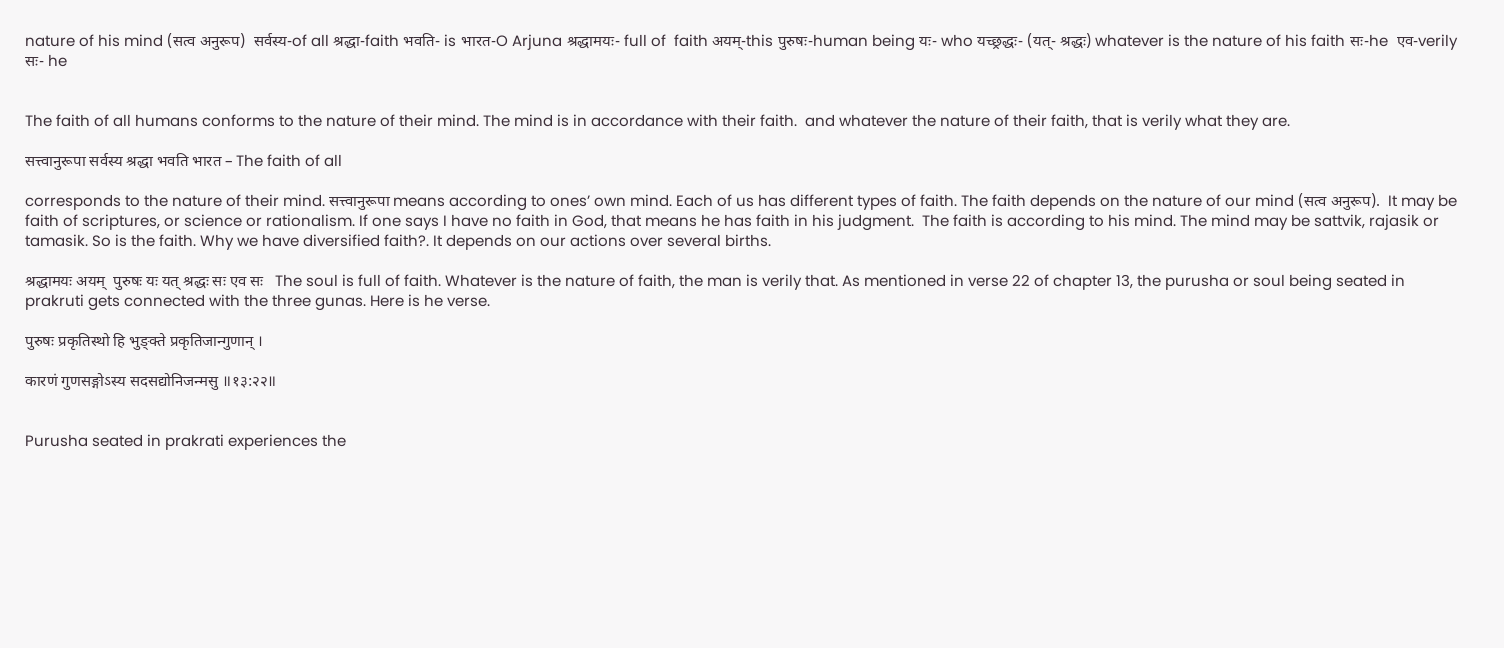nature of his mind (सत्व अनुरूप)  सर्वस्य-of all श्रद्धा-faith भवति- is भारत-O Arjuna श्रद्धामयः- full of  faith अयम्-this पुरुषः-human being यः- who यच्छ्रद्धः- (यत्- श्रद्धः) whatever is the nature of his faith सः-he  एव-verily सः- he


The faith of all humans conforms to the nature of their mind. The mind is in accordance with their faith.  and whatever the nature of their faith, that is verily what they are.

सत्त्वानुरूपा सर्वस्य श्रद्धा भवति भारत – The faith of all

corresponds to the nature of their mind. सत्त्वानुरूपा means according to ones’ own mind. Each of us has different types of faith. The faith depends on the nature of our mind (सत्व अनुरूप).  It may be faith of scriptures, or science or rationalism. If one says I have no faith in God, that means he has faith in his judgment.  The faith is according to his mind. The mind may be sattvik, rajasik or tamasik. So is the faith. Why we have diversified faith?. It depends on our actions over several births.

श्रद्धामयः अयम्  पुरुषः यः यत् श्रद्धः सः एव सः   The soul is full of faith. Whatever is the nature of faith, the man is verily that. As mentioned in verse 22 of chapter 13, the purusha or soul being seated in prakruti gets connected with the three gunas. Here is he verse.

पुरुषः प्रकृतिस्थो हि भुङ्‌क्ते प्रकृतिजान्गुणान् ।

कारणं गुणसङ्गोऽस्य सदसद्योनिजन्मसु ॥१३:२२॥


Purusha seated in prakrati experiences the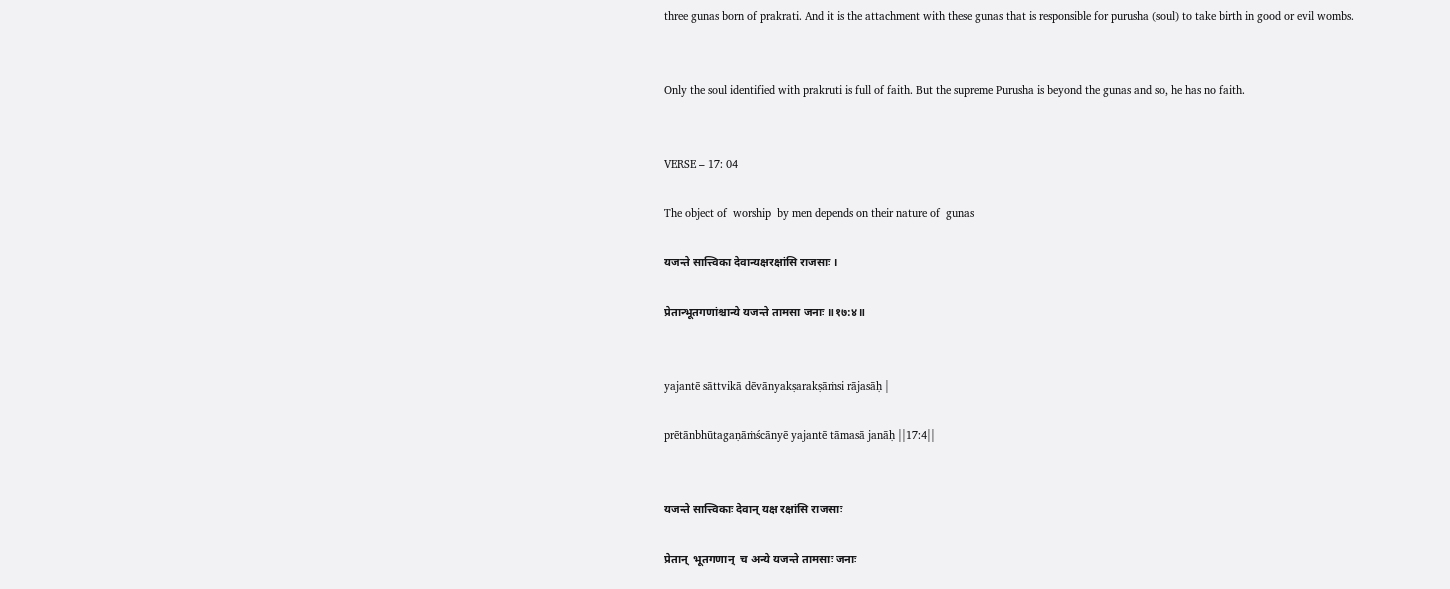three gunas born of prakrati. And it is the attachment with these gunas that is responsible for purusha (soul) to take birth in good or evil wombs.


Only the soul identified with prakruti is full of faith. But the supreme Purusha is beyond the gunas and so, he has no faith.


VERSE – 17: 04

The object of  worship  by men depends on their nature of  gunas

यजन्ते सात्त्विका देवान्यक्षरक्षांसि राजसाः ।

प्रेतान्भूतगणांश्चान्ये यजन्ते तामसा जनाः ॥१७:४॥


yajantē sāttvikā dēvānyakṣarakṣāṁsi rājasāḥ |

prētānbhūtagaṇāṁścānyē yajantē tāmasā janāḥ ||17:4||


यजन्ते सात्त्विकाः देवान् यक्ष रक्षांसि राजसाः

प्रेतान्  भूतगणान्  च अन्ये यजन्ते तामसाः जनाः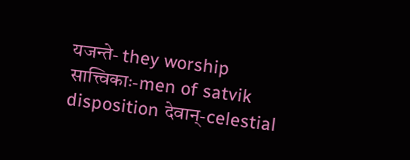यजन्ते- they worship सात्त्विकाः-men of satvik disposition देवान्-celestial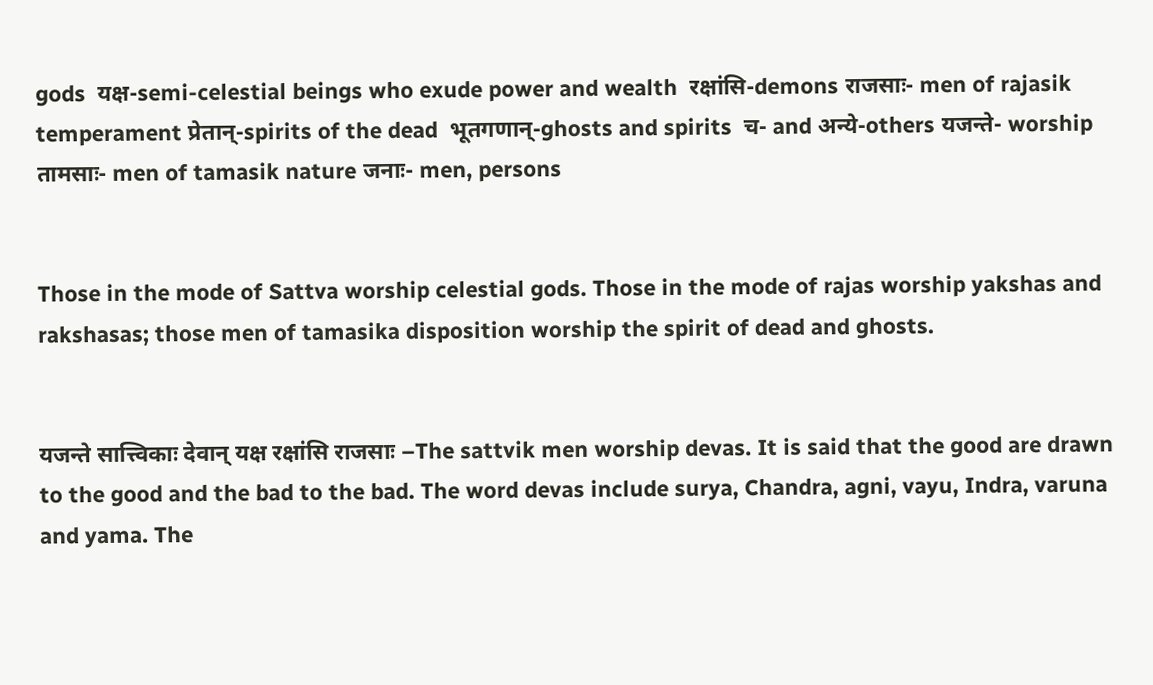gods  यक्ष-semi-celestial beings who exude power and wealth  रक्षांसि-demons राजसाः- men of rajasik temperament प्रेतान्-spirits of the dead  भूतगणान्-ghosts and spirits  च- and अन्ये-others यजन्ते- worship तामसाः- men of tamasik nature जनाः- men, persons


Those in the mode of Sattva worship celestial gods. Those in the mode of rajas worship yakshas and rakshasas; those men of tamasika disposition worship the spirit of dead and ghosts.


यजन्ते सात्त्विकाः देवान् यक्ष रक्षांसि राजसाः –The sattvik men worship devas. It is said that the good are drawn to the good and the bad to the bad. The word devas include surya, Chandra, agni, vayu, Indra, varuna and yama. The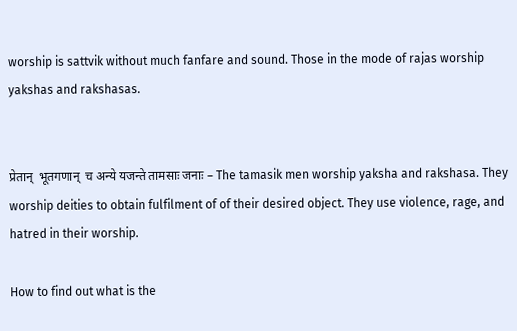worship is sattvik without much fanfare and sound. Those in the mode of rajas worship yakshas and rakshasas.


प्रेतान्  भूतगणान्  च अन्ये यजन्ते तामसाः जनाः – The tamasik men worship yaksha and rakshasa. They worship deities to obtain fulfilment of of their desired object. They use violence, rage, and hatred in their worship.

How to find out what is the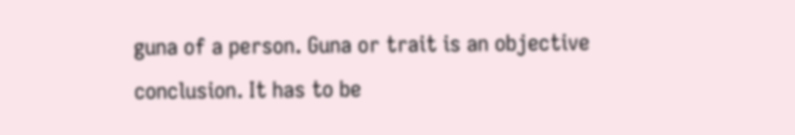guna of a person. Guna or trait is an objective conclusion. It has to be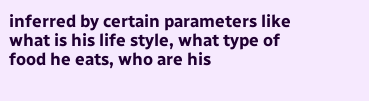inferred by certain parameters like what is his life style, what type of food he eats, who are his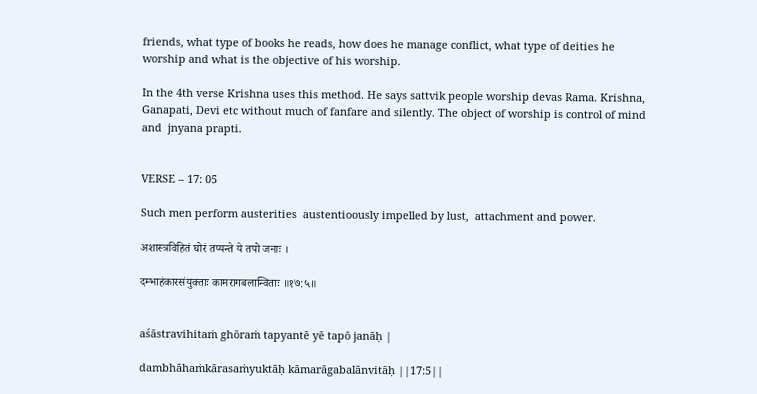friends, what type of books he reads, how does he manage conflict, what type of deities he worship and what is the objective of his worship.

In the 4th verse Krishna uses this method. He says sattvik people worship devas Rama. Krishna, Ganapati, Devi etc without much of fanfare and silently. The object of worship is control of mind and  jnyana prapti.


VERSE – 17: 05

Such men perform austerities  austentioously impelled by lust,  attachment and power.

अशास्त्रविहितं घोरं तप्यन्ते ये तपो जनाः ।

दम्भाहंकारसंयुक्ताः कामरागबलान्विताः ॥१७:५॥


aśāstravihitaṁ ghōraṁ tapyantē yē tapō janāḥ |

dambhāhaṁkārasaṁyuktāḥ kāmarāgabalānvitāḥ ||17:5||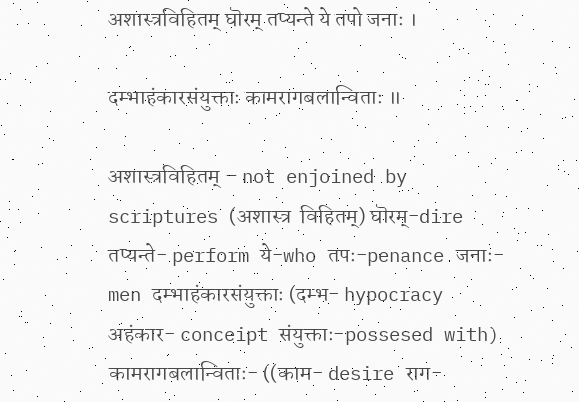अशास्त्रविहितम् घॊरम् तप्यन्ते ये तपो जनाः ।

दम्भाहंकारसंयुक्ताः कामरागबलान्विताः ॥

अशास्त्रविहितम् – not enjoined by scriptures (अशास्त्र  विहितम्) घॊरम्-dire तप्यन्ते- perform ये-who तपः-penance जनाः- men दम्भाहंकारसंयुक्ताः (दम्भ- hypocracy अहंकार- conceipt संयुक्ताः-possesed with)  कामरागबलान्विताः- ((काम- desire राग-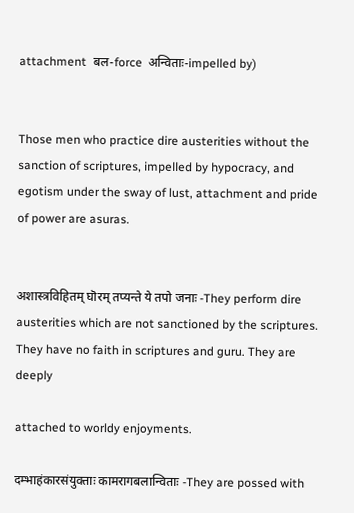attachment  बल-force  अन्विताः-impelled by)


Those men who practice dire austerities without the sanction of scriptures, impelled by hypocracy, and egotism under the sway of lust, attachment and pride of power are asuras.


अशास्त्रविहितम् घॊरम् तप्यन्ते ये तपो जनाः -They perform dire austerities which are not sanctioned by the scriptures. They have no faith in scriptures and guru. They are deeply

attached to worldy enjoyments.

दम्भाहंकारसंयुक्ताः कामरागबलान्विताः -They are possed with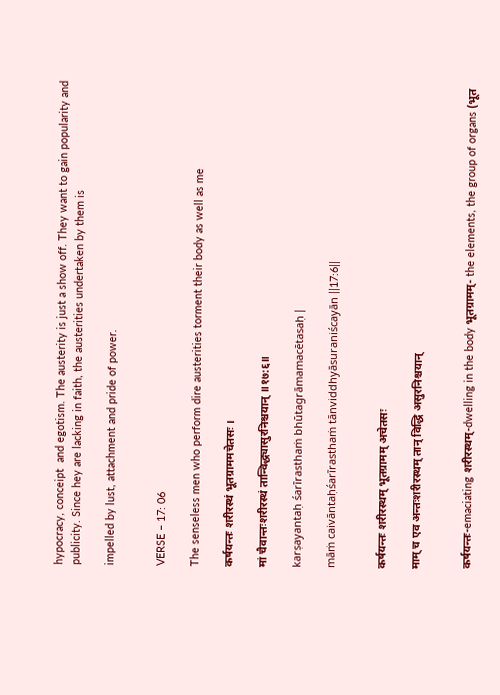hypocracy, conceipt  and egotism. The austerity is just a show off. They want to gain popularity and publicity. Since hey are lacking in faith, the austerities undertaken by them is

impelled by lust, attachment and pride of power.


VERSE – 17: 06

The senseless men who perform dire austerities torment their body as well as me

कर्षयन्तः शरीरस्थं भूतग्राममचेतसः ।

मां चैवान्तःशरीरस्थं तान्विद्ध्यासुरनिश्चयान् ॥१७:६॥

karṣayantaḥ śarīrasthaṁ bhūtagrāmamacētasaḥ |

māṁ caivāntaḥśarīrasthaṁ tānviddhyāsuraniścayān ||17:6||


कर्षयन्तः शरीरस्थम् भूतग्रामम् अचेतसः

माम् च एव अन्तःशरीरस्थम् तान् विद्धि असुरनिश्चयान्


कर्षयन्तः-emaciating शरीरस्थम्-dwelling in the body भूतग्रामम्- the elements, the group of organs (भूत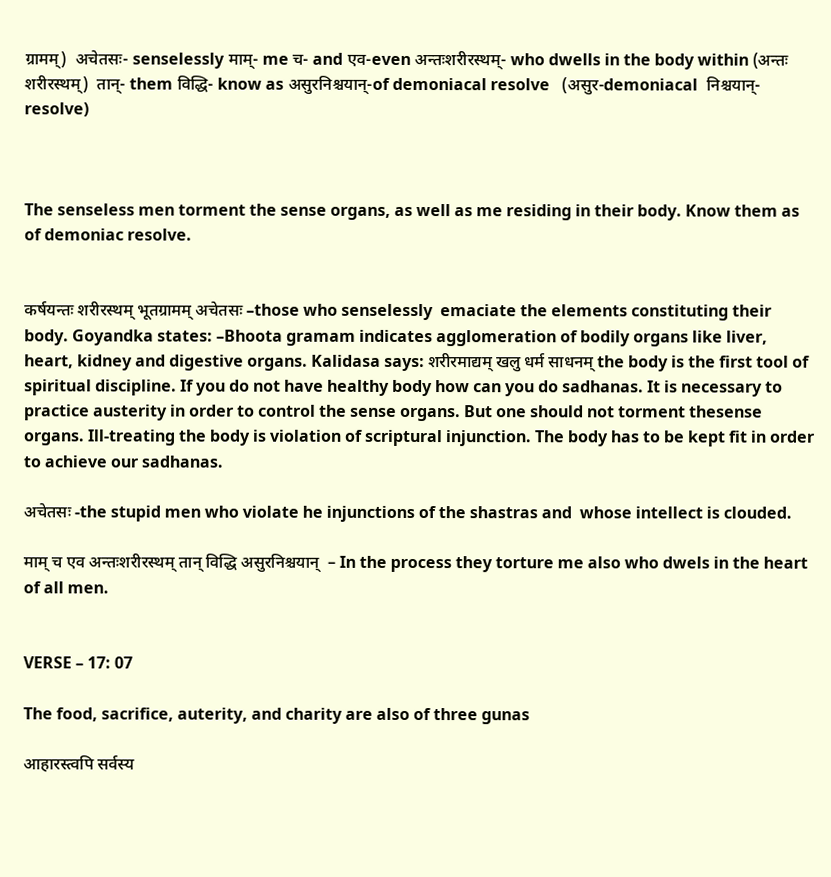ग्रामम्)  अचेतसः- senselessly माम्- me च- and एव-even अन्तःशरीरस्थम्- who dwells in the body within (अन्तः शरीरस्थम्)  तान्- them विद्धि- know as असुरनिश्चयान्-of demoniacal resolve   (असुर-demoniacal  निश्चयान्- resolve)



The senseless men torment the sense organs, as well as me residing in their body. Know them as of demoniac resolve.


कर्षयन्तः शरीरस्थम् भूतग्रामम् अचेतसः –those who senselessly  emaciate the elements constituting their body. Goyandka states: –Bhoota gramam indicates agglomeration of bodily organs like liver, heart, kidney and digestive organs. Kalidasa says: शरीरमाद्यम् खलु धर्म साधनम् the body is the first tool of spiritual discipline. If you do not have healthy body how can you do sadhanas. It is necessary to practice austerity in order to control the sense organs. But one should not torment thesense organs. Ill-treating the body is violation of scriptural injunction. The body has to be kept fit in order to achieve our sadhanas.

अचेतसः -the stupid men who violate he injunctions of the shastras and  whose intellect is clouded.

माम् च एव अन्तःशरीरस्थम् तान् विद्धि असुरनिश्चयान्  – In the process they torture me also who dwels in the heart of all men.


VERSE – 17: 07

The food, sacrifice, auterity, and charity are also of three gunas

आहारस्त्वपि सर्वस्य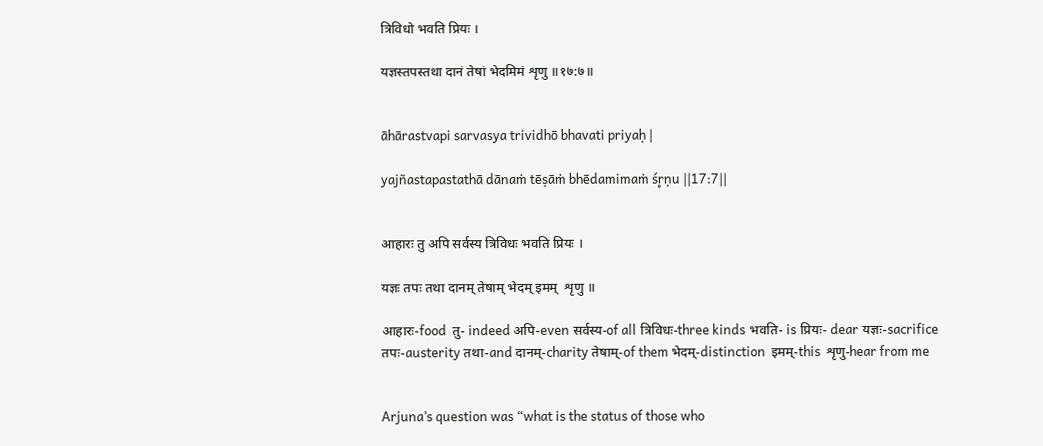त्रिविधो भवति प्रियः ।

यज्ञस्तपस्तथा दानं तेषां भेदमिमं शृणु ॥१७:७॥


āhārastvapi sarvasya trividhō bhavati priyaḥ |

yajñastapastathā dānaṁ tēṣāṁ bhēdamimaṁ śr̥ṇu ||17:7||


आहारः तु अपि सर्वस्य त्रिविधः भवति प्रियः ।

यज्ञः तपः तथा दानम् तेषाम् भेदम् इमम्  शृणु ॥

आहारः-food  तु- indeed अपि-even सर्वस्य-of all त्रिविधः-three kinds भवति- is प्रियः- dear यज्ञः-sacrifice तपः-austerity तथा-and दानम्-charity तेषाम्-of them भेदम्-distinction  इमम्-this  शृणु-hear from me


Arjuna’s question was “what is the status of those who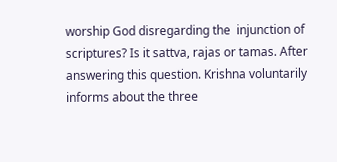worship God disregarding the  injunction of scriptures? Is it sattva, rajas or tamas. After answering this question. Krishna voluntarily informs about the three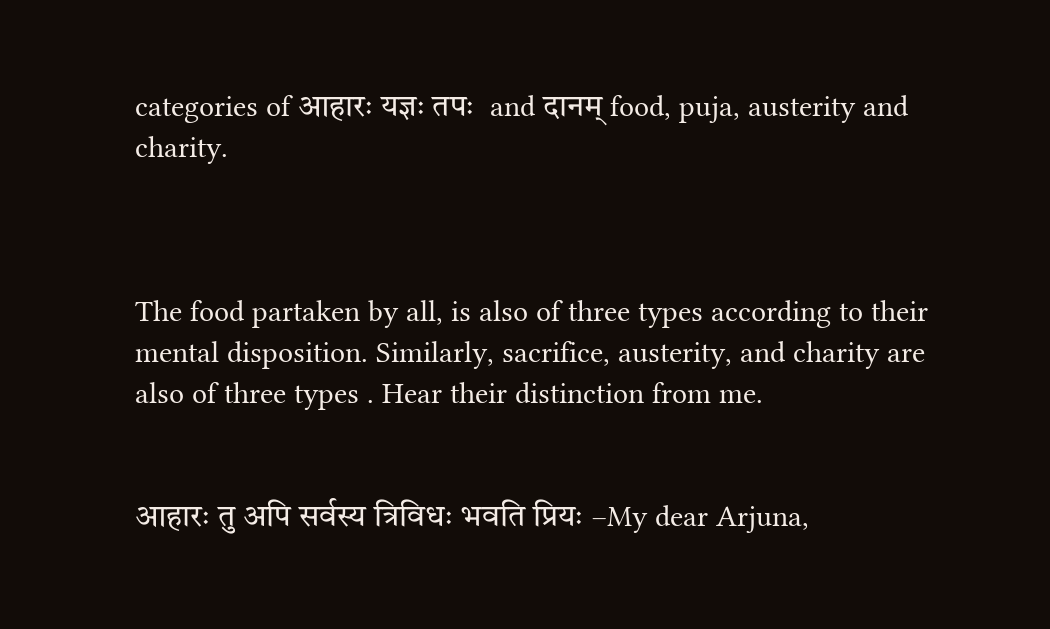categories of आहारः यज्ञः तपः  and दानम् food, puja, austerity and charity.



The food partaken by all, is also of three types according to their mental disposition. Similarly, sacrifice, austerity, and charity are also of three types . Hear their distinction from me.


आहारः तु अपि सर्वस्य त्रिविधः भवति प्रियः –My dear Arjuna,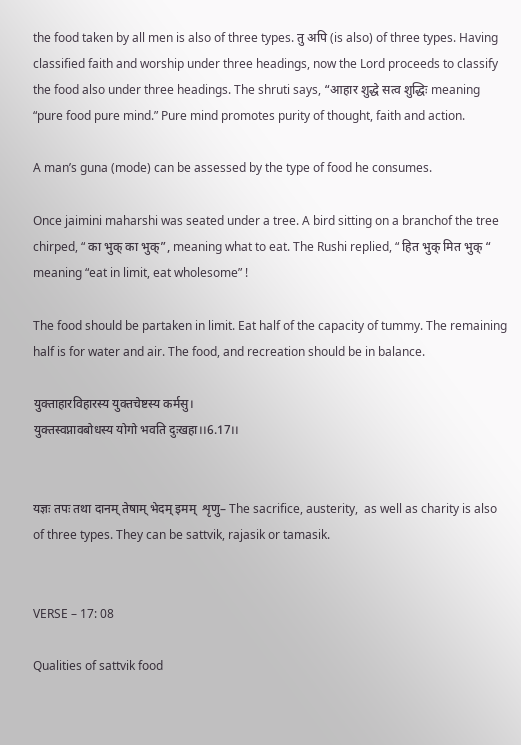the food taken by all men is also of three types. तु अपि (is also) of three types. Having classified faith and worship under three headings, now the Lord proceeds to classify the food also under three headings. The shruti says, “आहार शुद्धे सत्व शुद्धिः meaning “pure food pure mind.” Pure mind promotes purity of thought, faith and action.

A man’s guna (mode) can be assessed by the type of food he consumes.

Once jaimini maharshi was seated under a tree. A bird sitting on a branchof the tree chirped, “ का भुक् का भुक्”, meaning what to eat. The Rushi replied, “ हित भुक् मित भुक् “ meaning “eat in limit, eat wholesome” !

The food should be partaken in limit. Eat half of the capacity of tummy. The remaining half is for water and air. The food, and recreation should be in balance.

युक्ताहारविहारस्य युक्तचेष्टस्य कर्मसु।
युक्तस्वप्नावबोधस्य योगो भवति दुःखहा।।6.17।।


यज्ञः तपः तथा दानम् तेषाम् भेदम् इमम्  शृणु– The sacrifice, austerity,  as well as charity is also of three types. They can be sattvik, rajasik or tamasik.


VERSE – 17: 08

Qualities of sattvik food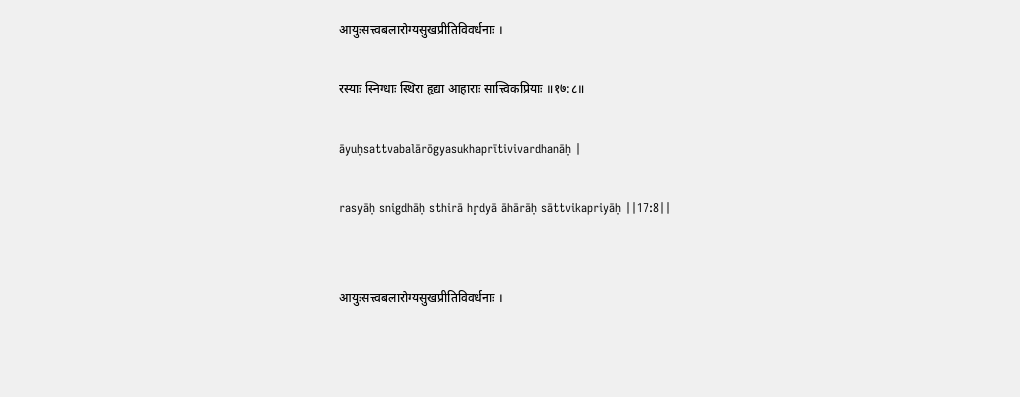आयुःसत्त्वबलारोग्यसुखप्रीतिविवर्धनाः ।

रस्याः स्निग्धाः स्थिरा हृद्या आहाराः सात्त्विकप्रियाः ॥१७:८॥

āyuḥsattvabalārōgyasukhaprītivivardhanāḥ |

rasyāḥ snigdhāḥ sthirā hr̥dyā āhārāḥ sāttvikapriyāḥ ||17:8||


आयुःसत्त्वबलारोग्यसुखप्रीतिविवर्धनाः ।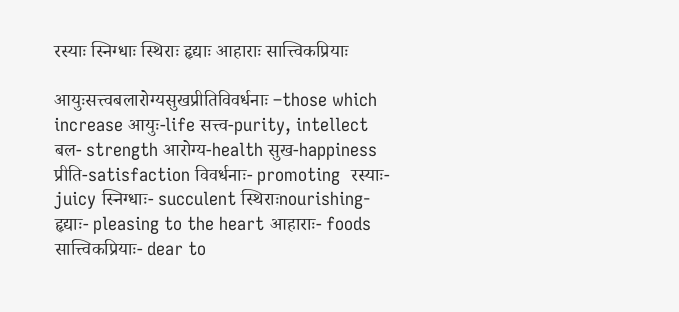रस्याः स्निग्धाः स्थिराः हृद्याः आहाराः सात्त्विकप्रियाः

आयुःसत्त्वबलारोग्यसुखप्रीतिविवर्धनाः –those which increase आयुः-life सत्त्व-purity, intellect  बल- strength आरोग्य-health सुख-happiness प्रीति-satisfaction विवर्धनाः- promoting  रस्याः- juicy स्निग्धाः- succulent स्थिराःnourishing- हृद्याः- pleasing to the heart आहाराः- foods सात्त्विकप्रियाः- dear to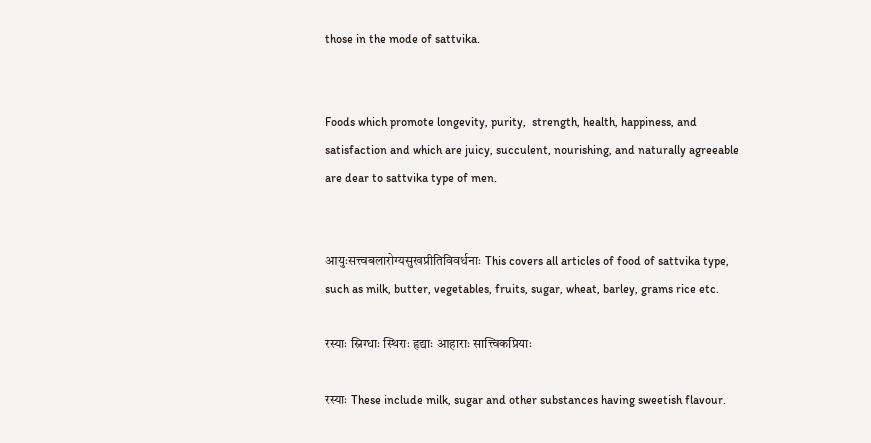those in the mode of sattvika.


Foods which promote longevity, purity,  strength, health, happiness, and satisfaction and which are juicy, succulent, nourishing, and naturally agreeable are dear to sattvika type of men.


आयुःसत्त्वबलारोग्यसुखप्रीतिविवर्धनाः This covers all articles of food of sattvika type, such as milk, butter, vegetables, fruits, sugar, wheat, barley, grams rice etc.

रस्याः स्निग्धाः स्थिराः हृद्याः आहाराः सात्त्विकप्रियाः

रस्याः These include milk, sugar and other substances having sweetish flavour.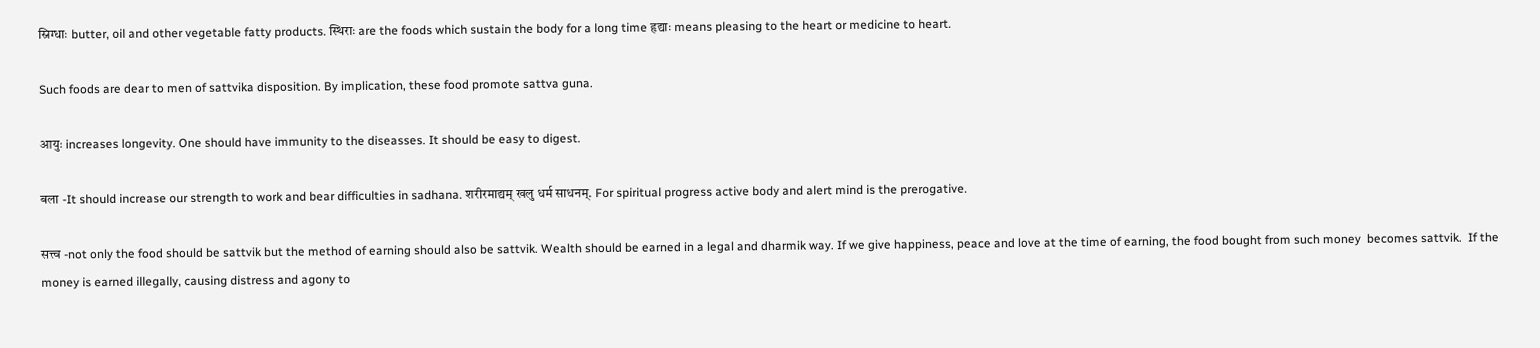स्निग्धाः butter, oil and other vegetable fatty products. स्थिराः are the foods which sustain the body for a long time हृद्याः means pleasing to the heart or medicine to heart.

Such foods are dear to men of sattvika disposition. By implication, these food promote sattva guna.

आयुः increases longevity. One should have immunity to the diseasses. It should be easy to digest.

बला -It should increase our strength to work and bear difficulties in sadhana. शरीरमाद्यम् खलु धर्म साधनम्. For spiritual progress active body and alert mind is the prerogative.

सत्त्व -not only the food should be sattvik but the method of earning should also be sattvik. Wealth should be earned in a legal and dharmik way. If we give happiness, peace and love at the time of earning, the food bought from such money  becomes sattvik.  If the money is earned illegally, causing distress and agony to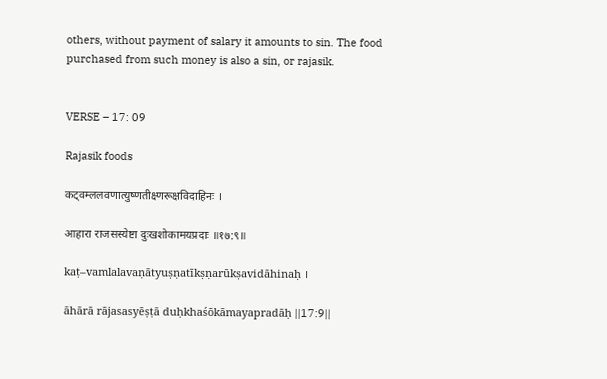others, without payment of salary it amounts to sin. The food purchased from such money is also a sin, or rajasik.


VERSE – 17: 09

Rajasik foods

कट्‌वम्ललवणात्युष्णतीक्ष्णरूक्षविदाहिनः ।

आहारा राजसस्येष्टा दुःखशोकामयप्रदाः ॥१७:९॥

kaṭ–vamlalavaṇātyuṣṇatīkṣṇarūkṣavidāhinaḥ ।

āhārā rājasasyēṣṭā duḥkhaśōkāmayapradāḥ ||17:9||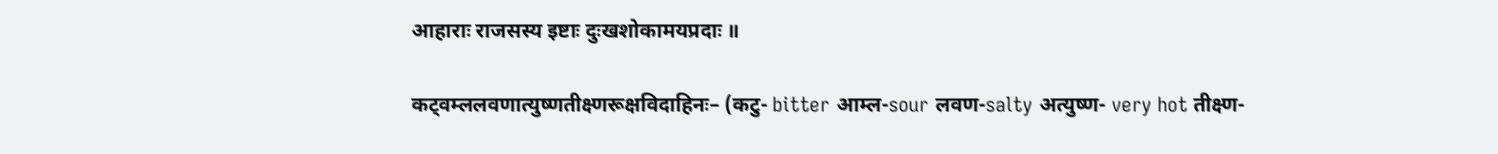आहाराः राजसस्य इष्टाः दुःखशोकामयप्रदाः ॥

कट्‌वम्ललवणात्युष्णतीक्ष्णरूक्षविदाहिनः– (कटु- bitter आम्ल-sour लवण-salty अत्युष्ण- very hot तीक्ष्ण-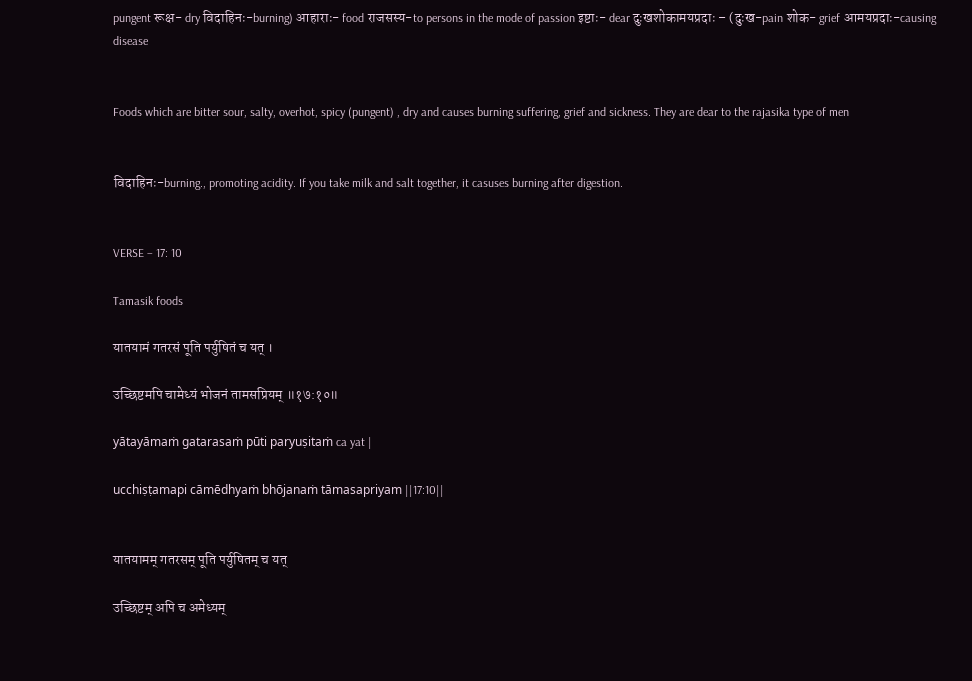pungent रूक्ष- dry विदाहिनः-burning) आहाराः- food राजसस्य-to persons in the mode of passion इष्टाः- dear दुःखशोकामयप्रदाः – (दुःख-pain शोक- grief आमयप्रदाः-causing disease


Foods which are bitter sour, salty, overhot, spicy (pungent) , dry and causes burning suffering, grief and sickness. They are dear to the rajasika type of men


विदाहिनः-burning., promoting acidity. If you take milk and salt together, it casuses burning after digestion.


VERSE – 17: 10

Tamasik foods

यातयामं गतरसं पूति पर्युषितं च यत् ।

उच्छिष्टमपि चामेध्यं भोजनं तामसप्रियम् ॥१७:१०॥

yātayāmaṁ gatarasaṁ pūti paryuṣitaṁ ca yat |

ucchiṣṭamapi cāmēdhyaṁ bhōjanaṁ tāmasapriyam ||17:10||


यातयामम् गतरसम् पूति पर्युषितम् च यत्

उच्छिष्टम् अपि च अमेध्यम्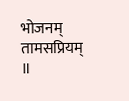भोजनम् तामसप्रियम् ॥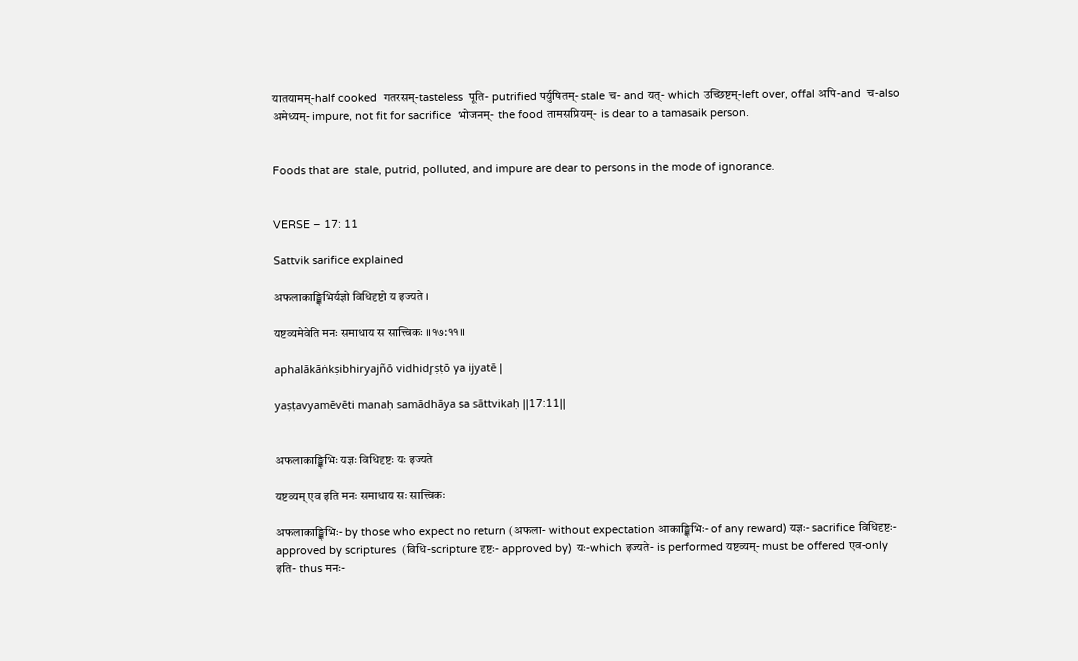यातयामम्-half cooked  गतरसम्-tasteless  पूति- putrified पर्युषितम्- stale च- and यत्- which उच्छिष्टम्-left over, offal अपि-and  च-also  अमेध्यम्- impure, not fit for sacrifice  भोजनम्-  the food तामसप्रियम्-  is dear to a tamasaik person.


Foods that are  stale, putrid, polluted, and impure are dear to persons in the mode of ignorance.


VERSE – 17: 11

Sattvik sarifice explained

अफलाकाङ्क्षिभिर्यज्ञो विधिदृष्टो य इज्यते ।

यष्टव्यमेवेति मनः समाधाय स सात्त्विकः ॥१७:११॥

aphalākāṅkṣibhiryajñō vidhidr̥ṣṭō ya ijyatē |

yaṣṭavyamēvēti manaḥ samādhāya sa sāttvikaḥ ||17:11||


अफलाकाङ्क्षिभिः यज्ञः विधिदृष्टः यः इज्यते

यष्टव्यम् एव इति मनः समाधाय सः सात्त्विकः

अफलाकाङ्क्षिभिः- by those who expect no return (अफला- without expectation आकाङ्क्षिभिः- of any reward) यज्ञः- sacrifice विधिदृष्टः- approved by scriptures  (विधि-scripture दृष्टः- approved by)  यः-which इज्यते- is performed यष्टव्यम्- must be offered एव-only इति- thus मनः-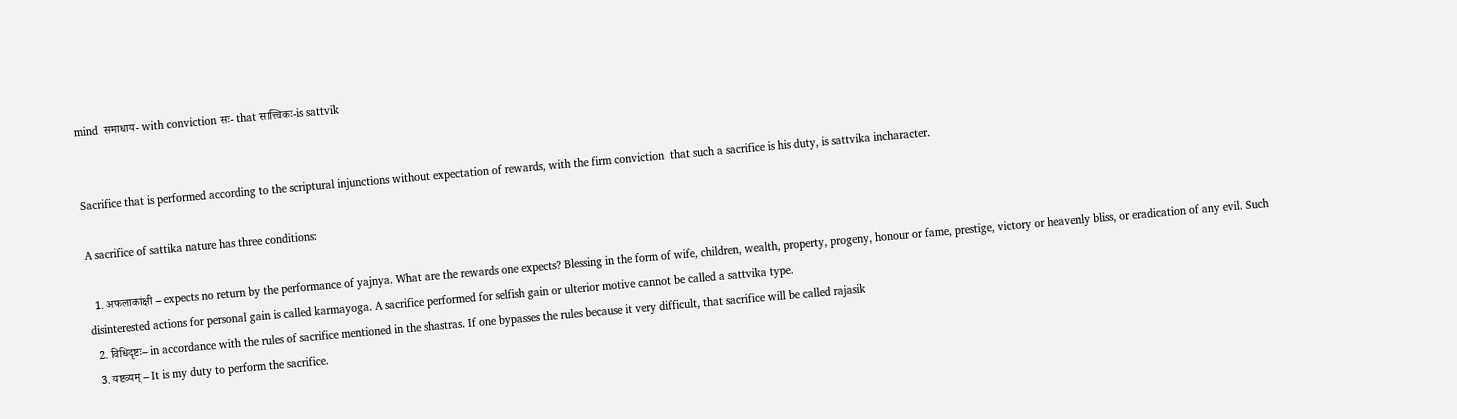mind  समाधाय- with conviction सः- that सात्त्विकः-is sattvik


Sacrifice that is performed according to the scriptural injunctions without expectation of rewards, with the firm conviction  that such a sacrifice is his duty, is sattvika incharacter.

A sacrifice of sattika nature has three conditions:

  1. अफलाकांक्षी – expects no return by the performance of yajnya. What are the rewards one expects? Blessing in the form of wife, children, wealth, property, progeny, honour or fame, prestige, victory or heavenly bliss, or eradication of any evil. Such disinterested actions for personal gain is called karmayoga. A sacrifice performed for selfish gain or ulterior motive cannot be called a sattvika type.
  2. विधिदृष्टः– in accordance with the rules of sacrifice mentioned in the shastras. If one bypasses the rules because it very difficult, that sacrifice will be called rajasik
  3. यष्टव्यम् – It is my duty to perform the sacrifice.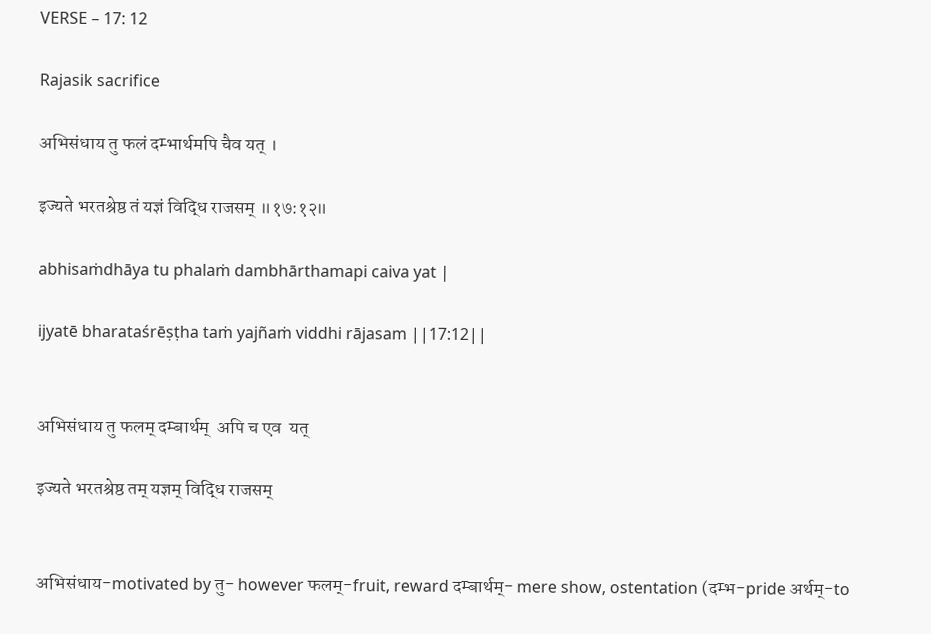VERSE – 17: 12

Rajasik sacrifice

अभिसंधाय तु फलं दम्भार्थमपि चैव यत् ।

इज्यते भरतश्रेष्ठ तं यज्ञं विद्धि राजसम् ॥१७:१२॥

abhisaṁdhāya tu phalaṁ dambhārthamapi caiva yat |

ijyatē bharataśrēṣṭha taṁ yajñaṁ viddhi rājasam ||17:12||


अभिसंधाय तु फलम् दम्बार्थम्  अपि च एव  यत्

इज्यते भरतश्रेष्ठ तम् यज्ञम् विद्धि राजसम्


अभिसंधाय-motivated by तु- however फलम्-fruit, reward दम्बार्थम्- mere show, ostentation (दम्भ-pride अर्थम्-to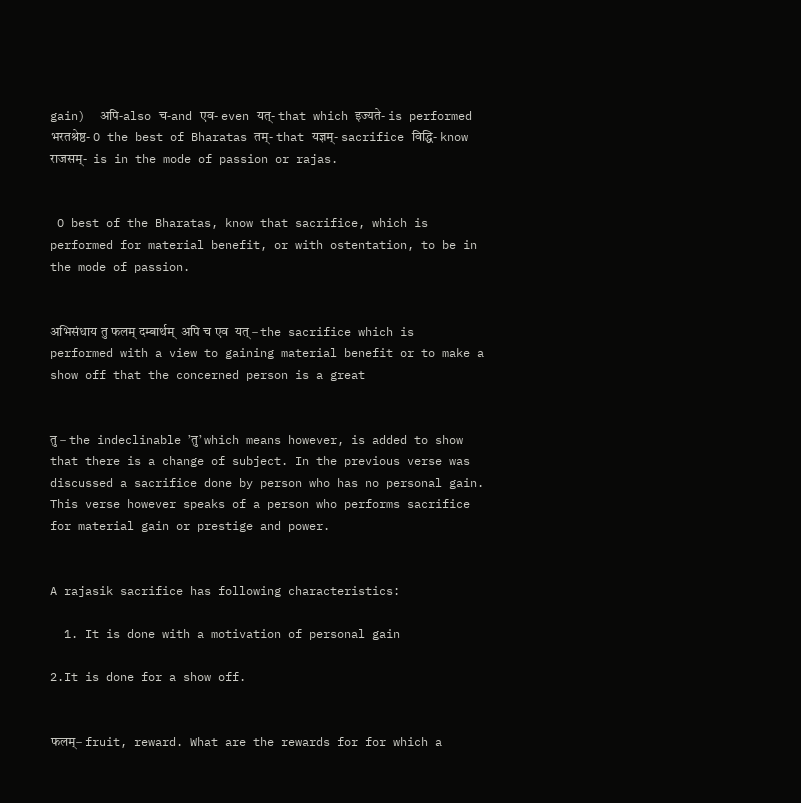gain)  अपि-also च-and एव- even यत्- that which इज्यते- is performed भरतश्रेष्ठ- O the best of Bharatas तम्- that यज्ञम्- sacrifice विद्धि- know राजसम्-  is in the mode of passion or rajas.


 O best of the Bharatas, know that sacrifice, which is performed for material benefit, or with ostentation, to be in the mode of passion.


अभिसंधाय तु फलम् दम्बार्थम्  अपि च एव  यत् – the sacrifice which is performed with a view to gaining material benefit or to make a show off that the concerned person is a great


तु – the indeclinable ’तु’ which means however, is added to show that there is a change of subject. In the previous verse was discussed a sacrifice done by person who has no personal gain. This verse however speaks of a person who performs sacrifice for material gain or prestige and power.


A rajasik sacrifice has following characteristics:

  1. It is done with a motivation of personal gain

2.It is done for a show off.


फलम्– fruit, reward. What are the rewards for for which a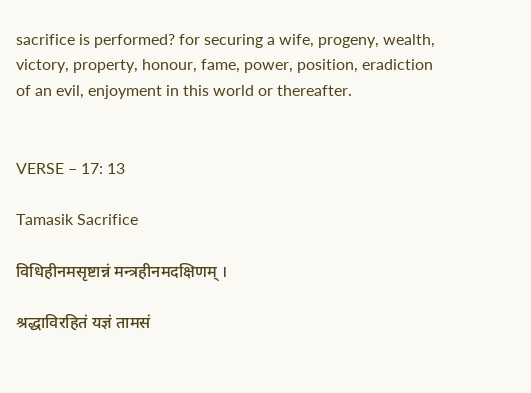sacrifice is performed? for securing a wife, progeny, wealth, victory, property, honour, fame, power, position, eradiction of an evil, enjoyment in this world or thereafter.


VERSE – 17: 13

Tamasik Sacrifice

विधिहीनमसृष्टान्नं मन्त्रहीनमदक्षिणम् ।

श्रद्धाविरहितं यज्ञं तामसं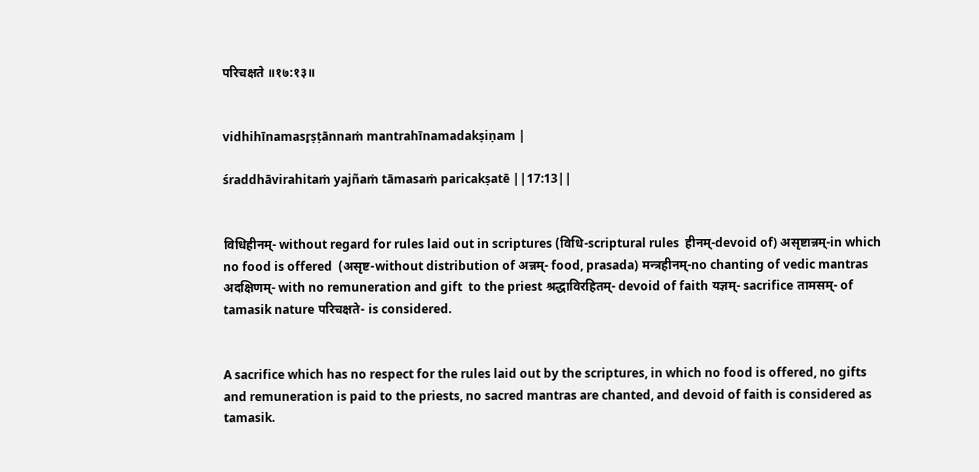परिचक्षते ॥१७:१३॥


vidhihīnamasr̥ṣṭānnaṁ mantrahīnamadakṣiṇam |

śraddhāvirahitaṁ yajñaṁ tāmasaṁ paricakṣatē ||17:13||


विधिहीनम्- without regard for rules laid out in scriptures (विधि-scriptural rules  हीनम्-devoid of) असृष्टान्नम्-in which no food is offered  (असृष्ट-without distribution of अन्नम्- food, prasada) मन्त्रहीनम्-no chanting of vedic mantras  अदक्षिणम्- with no remuneration and gift  to the priest श्रद्धाविरहितम्- devoid of faith यज्ञम्- sacrifice तामसम्- of tamasik nature परिचक्षते- is considered.


A sacrifice which has no respect for the rules laid out by the scriptures, in which no food is offered, no gifts and remuneration is paid to the priests, no sacred mantras are chanted, and devoid of faith is considered as tamasik.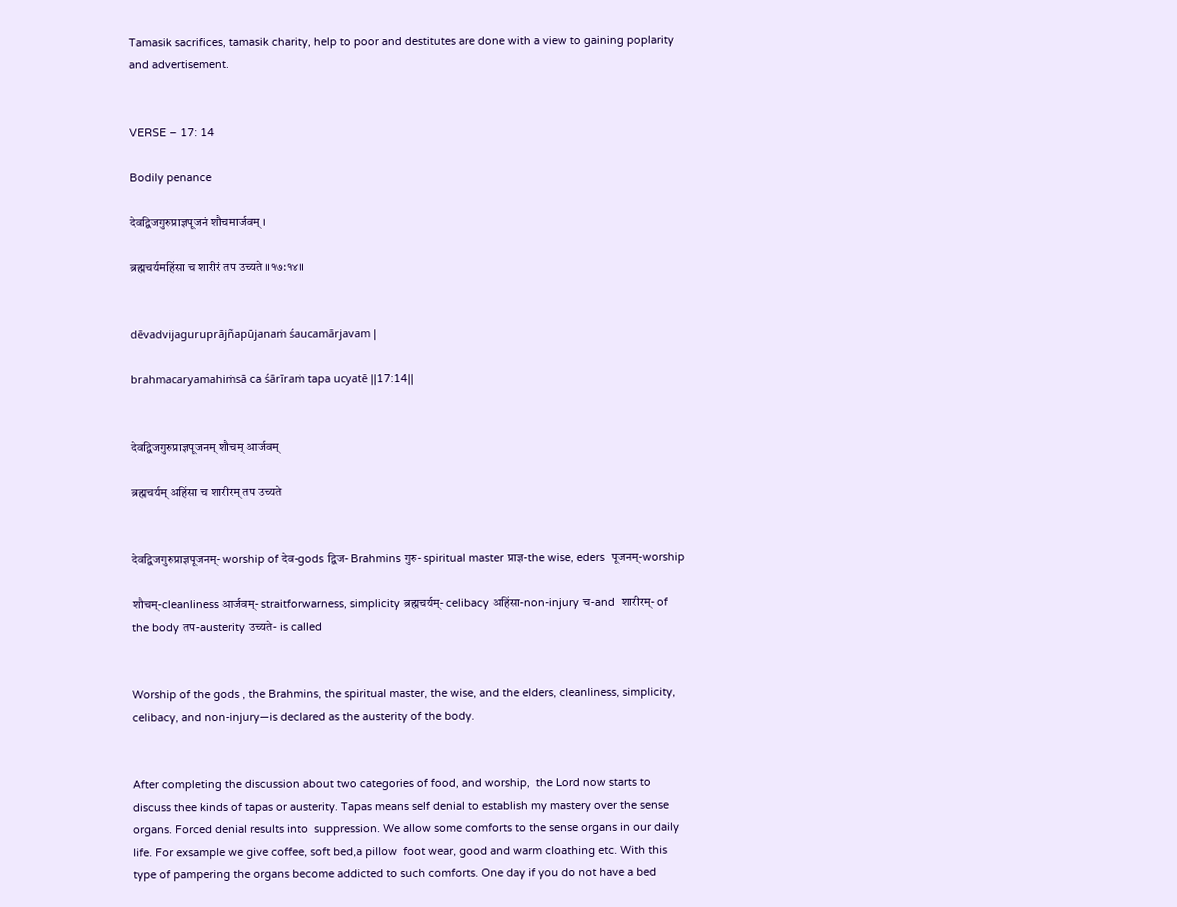Tamasik sacrifices, tamasik charity, help to poor and destitutes are done with a view to gaining poplarity and advertisement.


VERSE – 17: 14

Bodily penance

देवद्विजगुरुप्राज्ञपूजनं शौचमार्जवम् ।

ब्रह्मचर्यमहिंसा च शारीरं तप उच्यते ॥१७:१४॥


dēvadvijaguruprājñapūjanaṁ śaucamārjavam |

brahmacaryamahiṁsā ca śārīraṁ tapa ucyatē ||17:14||


देवद्विजगुरुप्राज्ञपूजनम् शौचम् आर्जवम्

ब्रह्मचर्यम् अहिंसा च शारीरम् तप उच्यते


देवद्विजगुरुप्राज्ञपूजनम्- worship of देव-gods द्विज- Brahmins गुरु- spiritual master प्राज्ञ-the wise, eders  पूजनम्-worship

शौचम्-cleanliness आर्जवम्- straitforwarness, simplicity ब्रह्मचर्यम्- celibacy अहिंसा-non-injury च-and  शारीरम्- of the body तप-austerity उच्यते- is called


Worship of the gods , the Brahmins, the spiritual master, the wise, and the elders, cleanliness, simplicity, celibacy, and non-injury—is declared as the austerity of the body.


After completing the discussion about two categories of food, and worship,  the Lord now starts to discuss thee kinds of tapas or austerity. Tapas means self denial to establish my mastery over the sense organs. Forced denial results into  suppression. We allow some comforts to the sense organs in our daily life. For exsample we give coffee, soft bed,a pillow  foot wear, good and warm cloathing etc. With this type of pampering the organs become addicted to such comforts. One day if you do not have a bed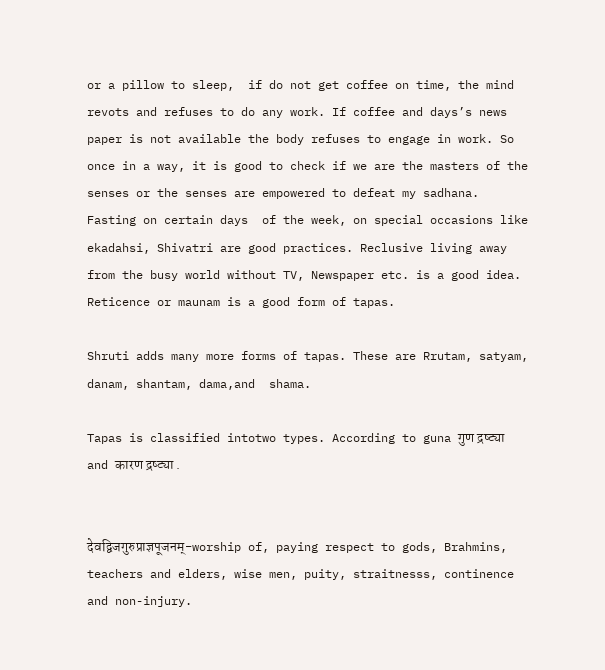or a pillow to sleep,  if do not get coffee on time, the mind revots and refuses to do any work. If coffee and days’s news paper is not available the body refuses to engage in work. So once in a way, it is good to check if we are the masters of the senses or the senses are empowered to defeat my sadhana. Fasting on certain days  of the week, on special occasions like ekadahsi, Shivatri are good practices. Reclusive living away from the busy world without TV, Newspaper etc. is a good idea. Reticence or maunam is a good form of tapas.

Shruti adds many more forms of tapas. These are Rrutam, satyam, danam, shantam, dama,and  shama.

Tapas is classified intotwo types. According to guna गुण द्रष्ट्या and कारण द्रष्ट्या .


देवद्विजगुरुप्राज्ञपूजनम्-worship of, paying respect to gods, Brahmins, teachers and elders, wise men, puity, straitnesss, continence and non-injury.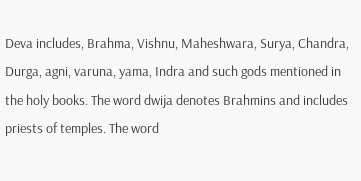Deva includes, Brahma, Vishnu, Maheshwara, Surya, Chandra, Durga, agni, varuna, yama, Indra and such gods mentioned in the holy books. The word dwija denotes Brahmins and includes priests of temples. The word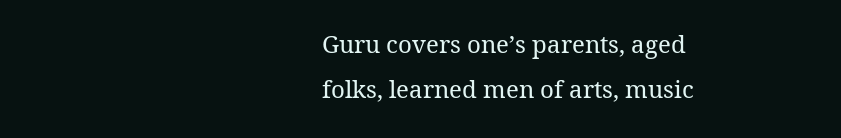Guru covers one’s parents, aged folks, learned men of arts, music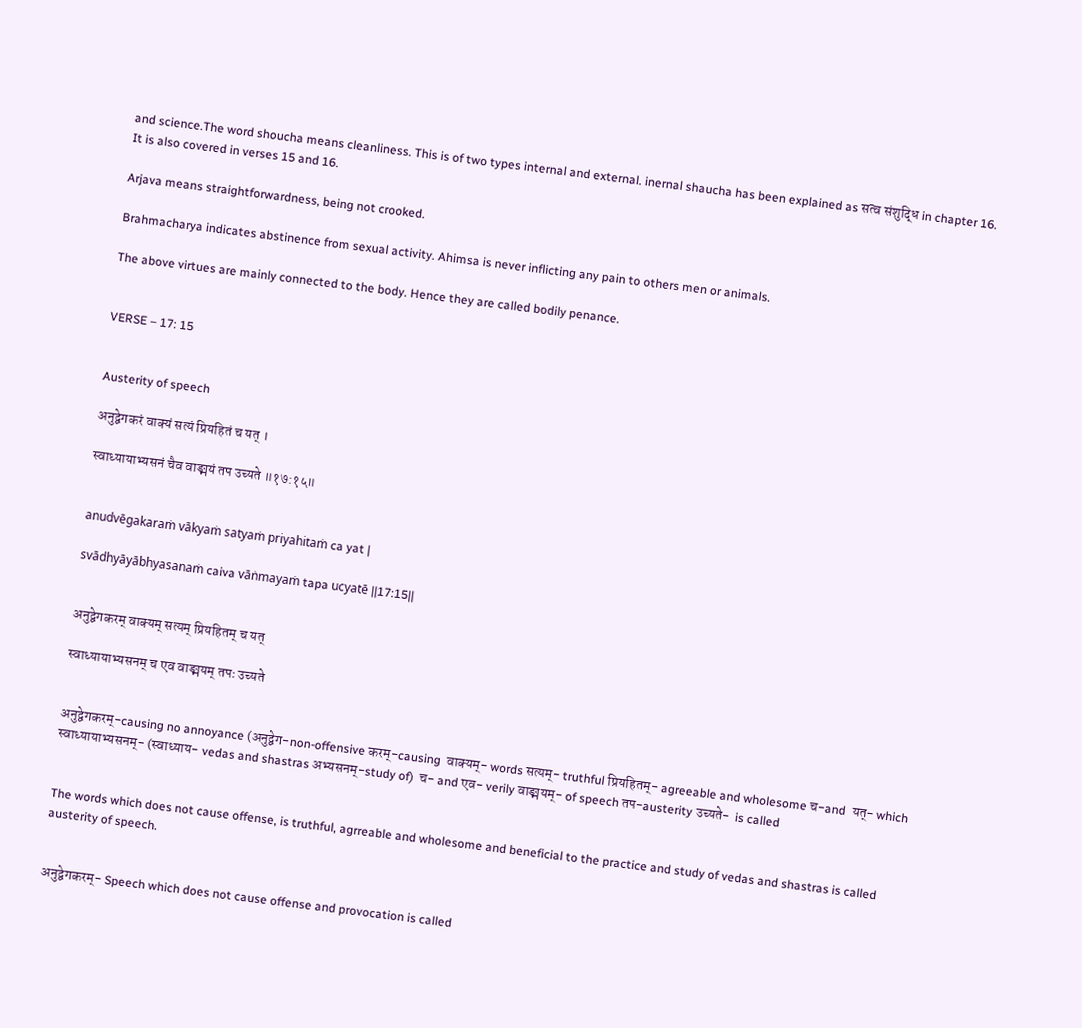and science.The word shoucha means cleanliness. This is of two types internal and external. inernal shaucha has been explained as सत्व संशुद्धि in chapter 16. It is also covered in verses 15 and 16.

Arjava means straightforwardness, being not crooked.

Brahmacharya indicates abstinence from sexual activity. Ahimsa is never inflicting any pain to others men or animals.

The above virtues are mainly connected to the body. Hence they are called bodily penance.


VERSE – 17: 15


Austerity of speech

अनुद्वेगकरं वाक्यं सत्यं प्रियहितं च यत् ।

स्वाध्यायाभ्यसनं चैव वाङ्मयं तप उच्यते ॥१७:१५॥


anudvēgakaraṁ vākyaṁ satyaṁ priyahitaṁ ca yat |

svādhyāyābhyasanaṁ caiva vāṅmayaṁ tapa ucyatē ||17:15||


अनुद्वेगकरम् वाक्यम् सत्यम् प्रियहितम् च यत्

स्वाध्यायाभ्यसनम् च एव वाङ्मयम् तपः उच्यते


अनुद्वेगकरम्-causing no annoyance (अनुद्वेग-non-offensive करम्-causing  वाक्यम्- words सत्यम्- truthful प्रियहितम्- agreeable and wholesome च-and  यत्- which स्वाध्यायाभ्यसनम्- (स्वाध्याय- vedas and shastras अभ्यसनम्-study of)  च- and एव- verily वाङ्मयम्- of speech तप-austerity उच्यते-  is called


The words which does not cause offense, is truthful, agrreable and wholesome and beneficial to the practice and study of vedas and shastras is called austerity of speech.


अनुद्वेगकरम्- Speech which does not cause offense and provocation is called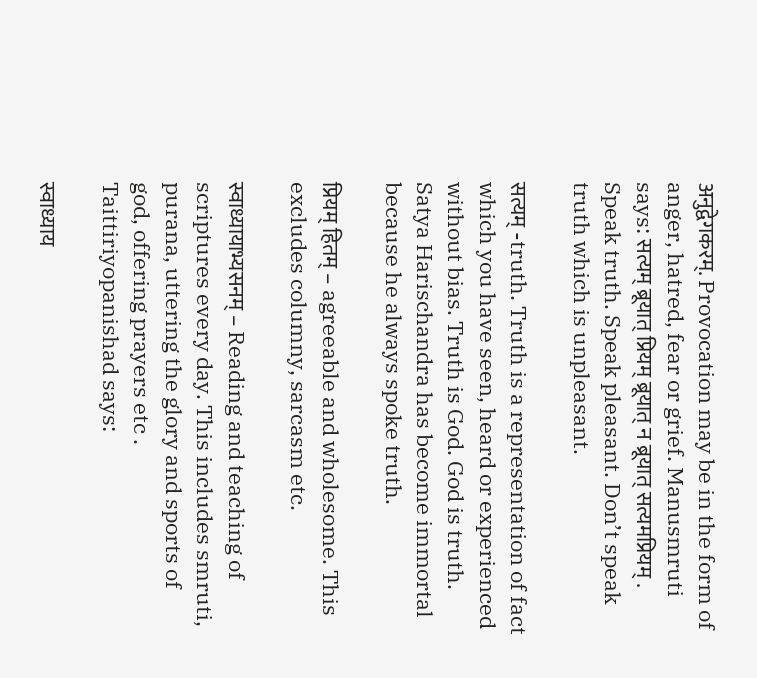अनुद्वेगकरम्. Provocation may be in the form of anger, hatred, fear or grief. Manusmruti says: सत्यम् ब्रूयात् प्रियम् ब्रूयात् न ब्रूयात् सत्यमप्रियम् . Speak truth. Speak pleasant. Don’t speak truth which is unpleasant.

सत्यम् -truth. Truth is a representation of fact which you have seen, heard or experienced without bias. Truth is God. God is truth. Satya Harischandra has become immortal because he always spoke truth.

प्रियम् हितम् – agreeable and wholesome. This excludes columny, sarcasm etc.

स्वाध्यायाभ्यसनम् – Reading and teaching of scriptures every day. This includes smruti, purana, uttering the glory and sports of god, offering prayers etc . Taittiriyopanishad says:

स्वाध्याय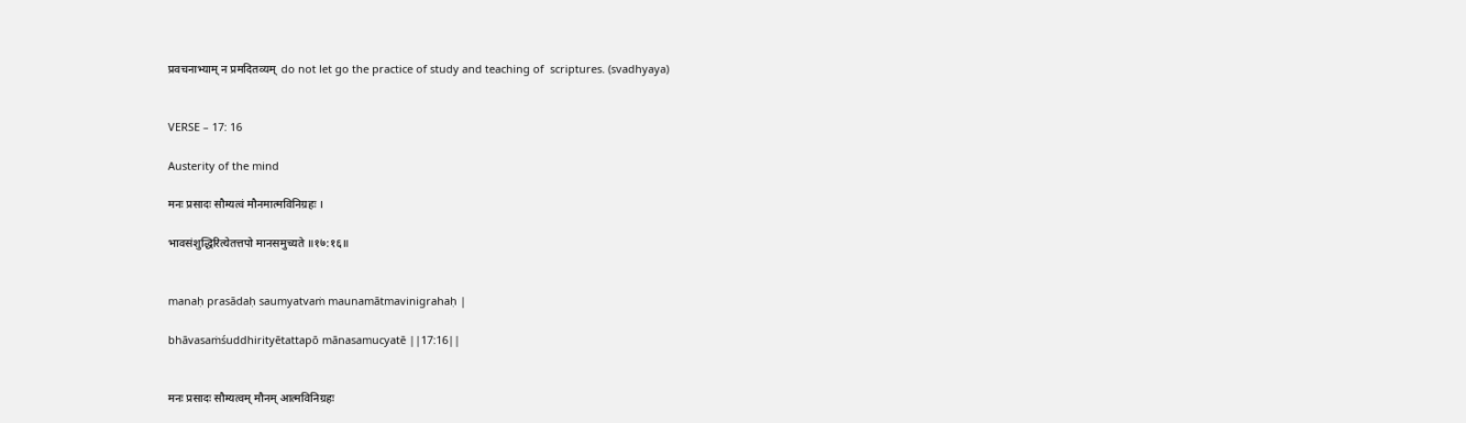प्रवचनाभ्याम् न प्रमदितव्यम्  do not let go the practice of study and teaching of  scriptures. (svadhyaya)


VERSE – 17: 16

Austerity of the mind

मनः प्रसादः सौम्यत्वं मौनमात्मविनिग्रहः ।

भावसंशुद्धिरित्येतत्तपो मानसमुच्यते ॥१७:१६॥


manaḥ prasādaḥ saumyatvaṁ maunamātmavinigrahaḥ |

bhāvasaṁśuddhirityētattapō mānasamucyatē ||17:16||


मनः प्रसादः सौम्यत्वम् मौनम् आत्मविनिग्रहः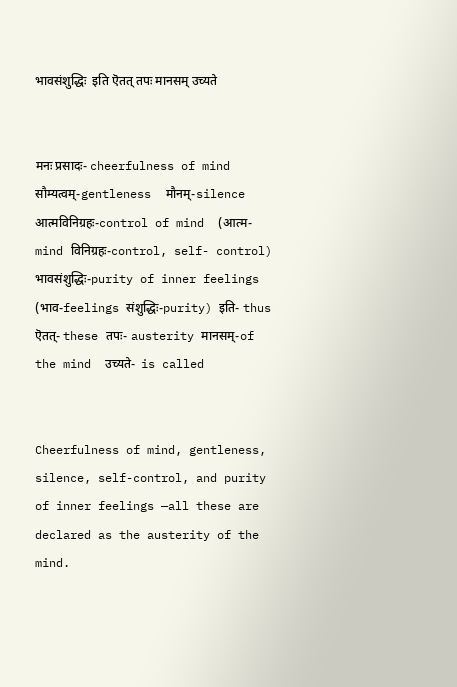भावसंशुद्धिः  इति ऎतत् तपः मानसम् उच्यते


मनः प्रसादः- cheerfulness of mind सौम्यत्वम्-gentleness  मौनम्-silence आत्मविनिग्रहः-control of mind  (आत्म-mind विनिग्रहः-control, self- control) भावसंशुद्धिः-purity of inner feelings (भाव-feelings संशुद्धिः-purity) इति- thus ऎतत्- these तपः- austerity मानसम्-of the mind  उच्यते-  is called


Cheerfulness of mind, gentleness, silence, self-control, and purity of inner feelings —all these are declared as the austerity of the mind.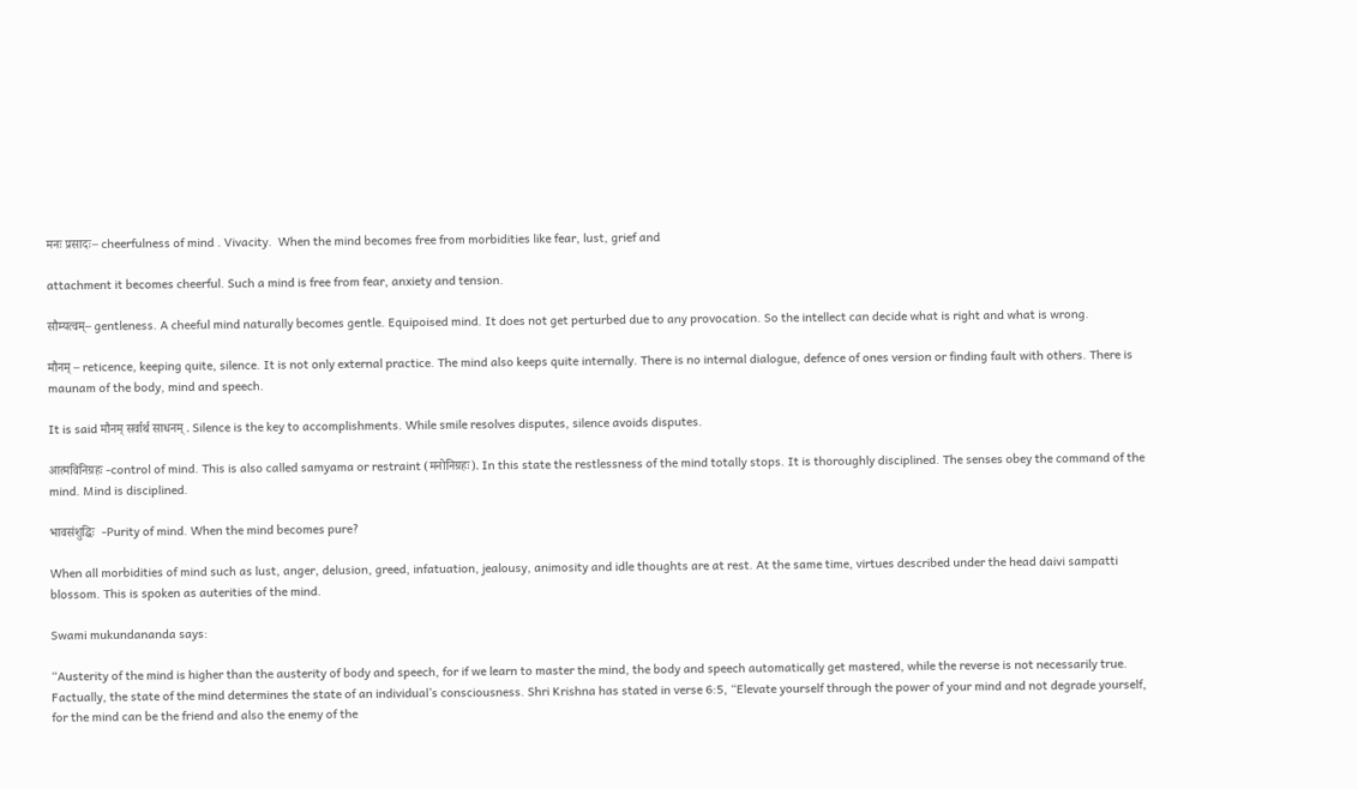मनः प्रसादः– cheerfulness of mind . Vivacity.  When the mind becomes free from morbidities like fear, lust, grief and

attachment it becomes cheerful. Such a mind is free from fear, anxiety and tension.

सौम्यत्वम्– gentleness. A cheeful mind naturally becomes gentle. Equipoised mind. It does not get perturbed due to any provocation. So the intellect can decide what is right and what is wrong.

मौनम् – reticence, keeping quite, silence. It is not only external practice. The mind also keeps quite internally. There is no internal dialogue, defence of ones version or finding fault with others. There is maunam of the body, mind and speech.

It is said मौनम् सर्वार्थ साधनम् . Silence is the key to accomplishments. While smile resolves disputes, silence avoids disputes.

आत्मविनिग्रहः -control of mind. This is also called samyama or restraint (मनोनिग्रहः). In this state the restlessness of the mind totally stops. It is thoroughly disciplined. The senses obey the command of the mind. Mind is disciplined.

भावसंशुद्धिः  -Purity of mind. When the mind becomes pure?

When all morbidities of mind such as lust, anger, delusion, greed, infatuation, jealousy, animosity and idle thoughts are at rest. At the same time, virtues described under the head daivi sampatti blossom. This is spoken as auterities of the mind.

Swami mukundananda says:

“Austerity of the mind is higher than the austerity of body and speech, for if we learn to master the mind, the body and speech automatically get mastered, while the reverse is not necessarily true. Factually, the state of the mind determines the state of an individual’s consciousness. Shri Krishna has stated in verse 6:5, “Elevate yourself through the power of your mind and not degrade yourself, for the mind can be the friend and also the enemy of the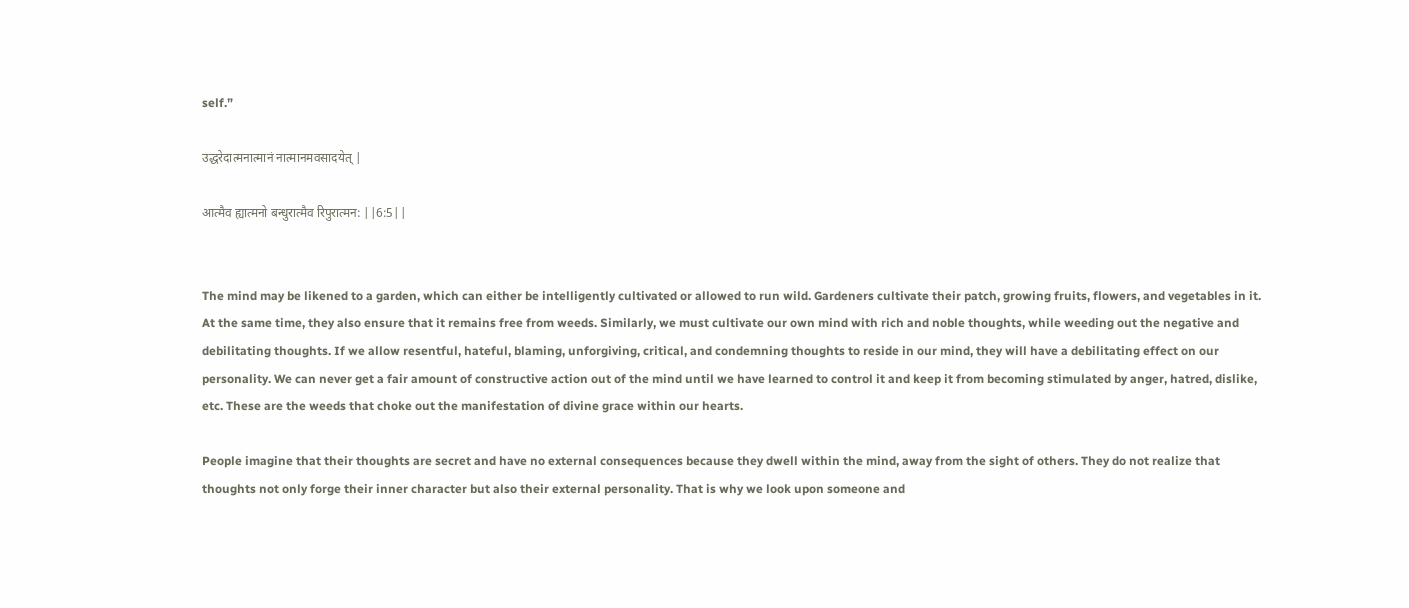self.”

उद्धरेदात्मनात्मानं नात्मानमवसादयेत् |

आत्मैव ह्यात्मनो बन्धुरात्मैव रिपुरात्मन: ||6:5||


The mind may be likened to a garden, which can either be intelligently cultivated or allowed to run wild. Gardeners cultivate their patch, growing fruits, flowers, and vegetables in it. At the same time, they also ensure that it remains free from weeds. Similarly, we must cultivate our own mind with rich and noble thoughts, while weeding out the negative and debilitating thoughts. If we allow resentful, hateful, blaming, unforgiving, critical, and condemning thoughts to reside in our mind, they will have a debilitating effect on our personality. We can never get a fair amount of constructive action out of the mind until we have learned to control it and keep it from becoming stimulated by anger, hatred, dislike, etc. These are the weeds that choke out the manifestation of divine grace within our hearts.

People imagine that their thoughts are secret and have no external consequences because they dwell within the mind, away from the sight of others. They do not realize that thoughts not only forge their inner character but also their external personality. That is why we look upon someone and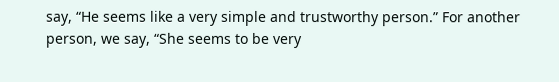say, “He seems like a very simple and trustworthy person.” For another person, we say, “She seems to be very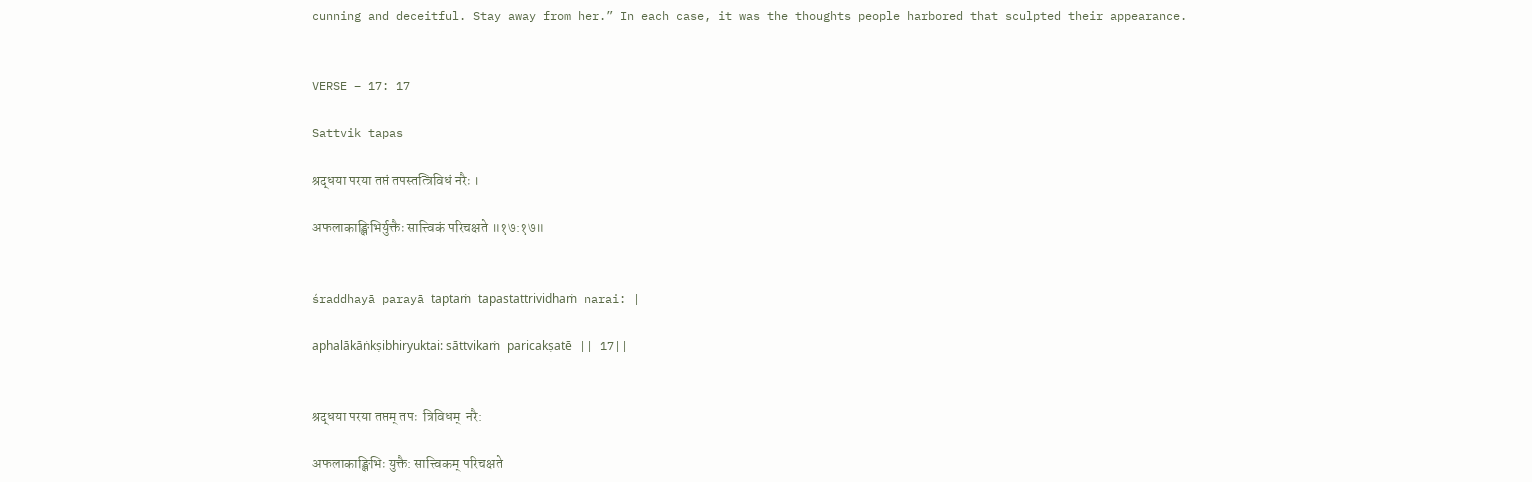cunning and deceitful. Stay away from her.” In each case, it was the thoughts people harbored that sculpted their appearance.


VERSE – 17: 17

Sattvik tapas

श्रद्धया परया तप्तं तपस्तत्त्रिविधं नरैः ।

अफलाकाङ्क्षिभिर्युक्तैः सात्त्विकं परिचक्षते ॥१७:१७॥


śraddhayā parayā taptaṁ tapastattrividhaṁ narai: |

aphalākāṅkṣibhiryuktai: sāttvikaṁ paricakṣatē || 17||


श्रद्धया परया तप्तम् तपः  त्रिविधम्  नरै:

अफलाकाङ्क्षिभिः युक्तै: सात्त्विकम् परिचक्षते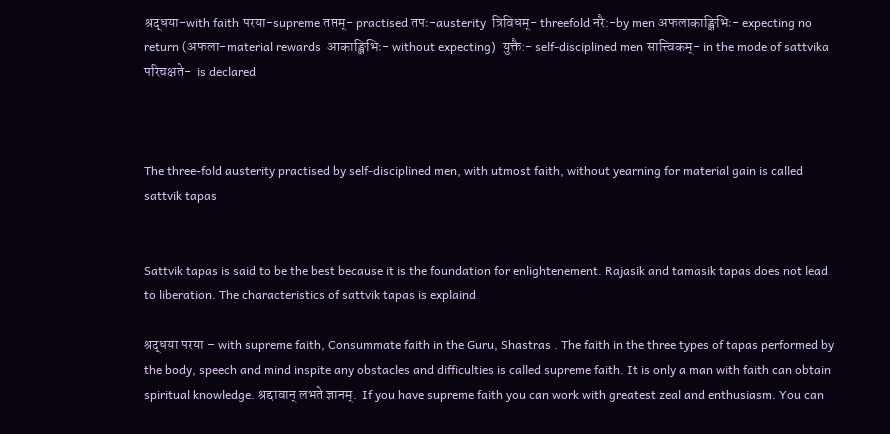श्रद्धया-with faith परया-supreme तप्तम्- practised तपः-austerity  त्रिविधम्- threefold नरै:-by men अफलाकाङ्क्षिभिः- expecting no return (अफला-material rewards  आकाङ्क्षिभिः- without expecting)  युक्तै:- self-disciplined men सात्त्विकम्- in the mode of sattvika परिचक्षते-  is declared



The three-fold austerity practised by self-disciplined men, with utmost faith, without yearning for material gain is called sattvik tapas


Sattvik tapas is said to be the best because it is the foundation for enlightenement. Rajasik and tamasik tapas does not lead to liberation. The characteristics of sattvik tapas is explaind

श्रद्धया परया – with supreme faith, Consummate faith in the Guru, Shastras . The faith in the three types of tapas performed by the body, speech and mind inspite any obstacles and difficulties is called supreme faith. It is only a man with faith can obtain spiritual knowledge. श्रद्दावान् लभते ज्ञानम्.  If you have supreme faith you can work with greatest zeal and enthusiasm. You can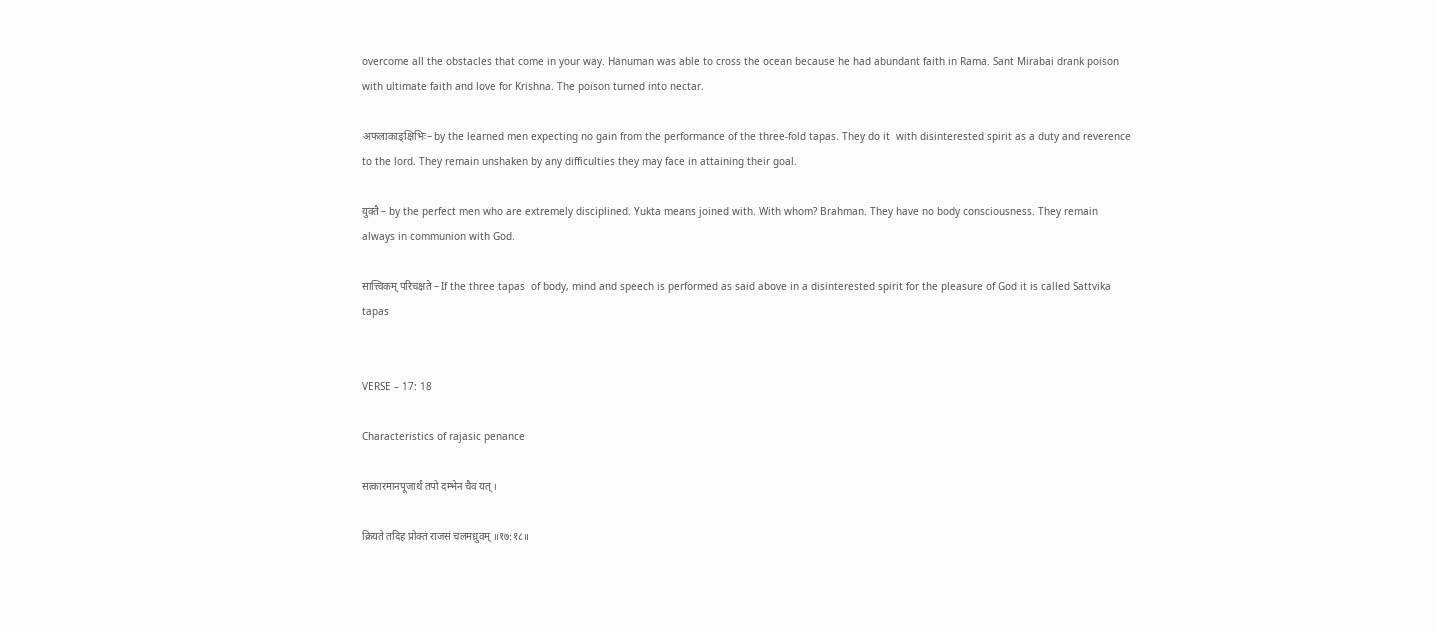overcome all the obstacles that come in your way. Hanuman was able to cross the ocean because he had abundant faith in Rama. Sant Mirabai drank poison with ultimate faith and love for Krishna. The poison turned into nectar.

अफलाकाङ्क्षिभिः– by the learned men expecting no gain from the performance of the three-fold tapas. They do it  with disinterested spirit as a duty and reverence to the lord. They remain unshaken by any difficulties they may face in attaining their goal.

युक्तै – by the perfect men who are extremely disciplined. Yukta means joined with. With whom? Brahman. They have no body consciousness. They remain always in communion with God.

सात्त्विकम् परिचक्षते – If the three tapas  of body, mind and speech is performed as said above in a disinterested spirit for the pleasure of God it is called Sattvika tapas


VERSE – 17: 18

Characteristics of rajasic penance

सत्कारमानपूजार्थं तपो दम्भेन चैव यत् ।

क्रियते तदिह प्रोक्तं राजसं चलमध्रुवम् ॥१७:१८॥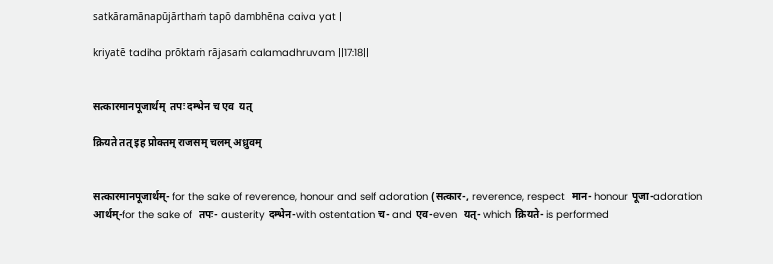satkāramānapūjārthaṁ tapō dambhēna caiva yat |

kriyatē tadiha prōktaṁ rājasaṁ calamadhruvam ||17:18||


सत्कारमानपूजार्थम्  तपः दम्भेन च एव  यत्

क्रियते तत् इह प्रोक्तम् राजसम् चलम् अध्रुवम्


सत्कारमानपूजार्थम्- for the sake of reverence, honour and self adoration (सत्कार-, reverence, respect  मान- honour पूजा-adoration आर्थम्-for the sake of  तपः- austerity दम्भेन-with ostentation च- and एव-even  यत्- which क्रियते- is performed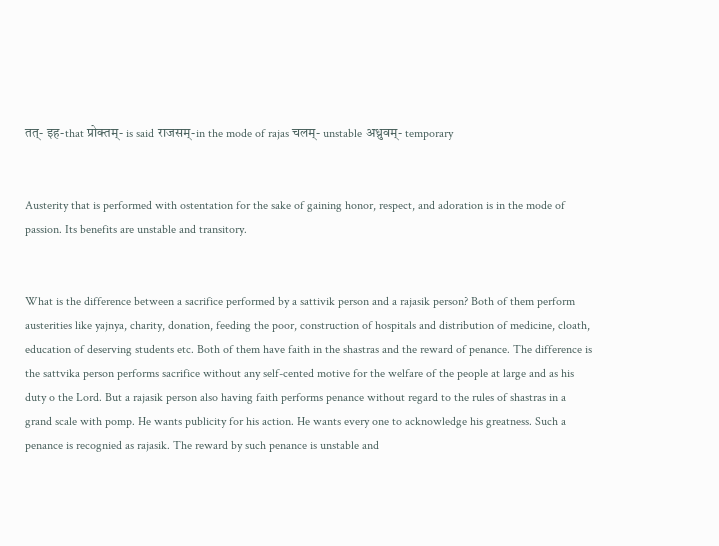तत्- इह-that प्रोक्तम्- is said राजसम्-in the mode of rajas चलम्- unstable अध्रुवम्- temporary


Austerity that is performed with ostentation for the sake of gaining honor, respect, and adoration is in the mode of passion. Its benefits are unstable and transitory.


What is the difference between a sacrifice performed by a sattivik person and a rajasik person? Both of them perform austerities like yajnya, charity, donation, feeding the poor, construction of hospitals and distribution of medicine, cloath, education of deserving students etc. Both of them have faith in the shastras and the reward of penance. The difference is the sattvika person performs sacrifice without any self-cented motive for the welfare of the people at large and as his duty o the Lord. But a rajasik person also having faith performs penance without regard to the rules of shastras in a grand scale with pomp. He wants publicity for his action. He wants every one to acknowledge his greatness. Such a penance is recognied as rajasik. The reward by such penance is unstable and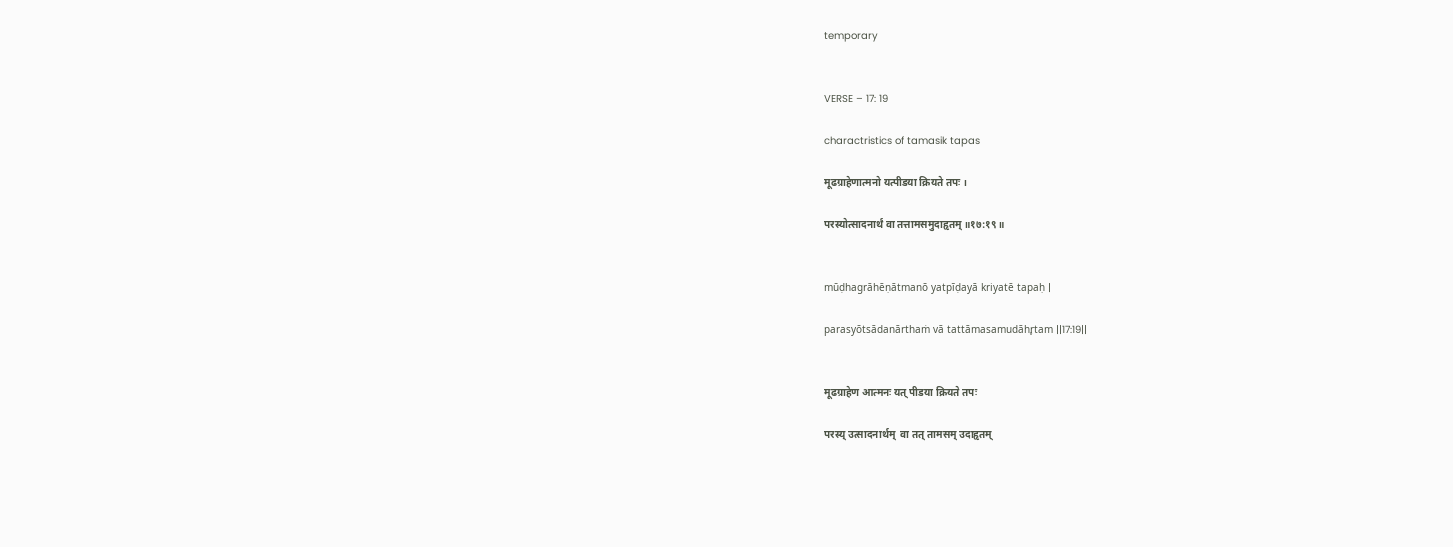temporary


VERSE – 17: 19

charactristics of tamasik tapas

मूढग्राहेणात्मनो यत्पीडया क्रियते तपः ।

परस्योत्सादनार्थं वा तत्तामसमुदाहृतम् ॥१७:१९॥


mūḍhagrāhēṇātmanō yatpīḍayā kriyatē tapaḥ |

parasyōtsādanārthaṁ vā tattāmasamudāhr̥tam ||17:19||


मूढग्राहेण आत्मनः यत् पीडया क्रियते तपः

परस्य् उत्सादनार्थम्  वा तत् तामसम् उदाहृतम्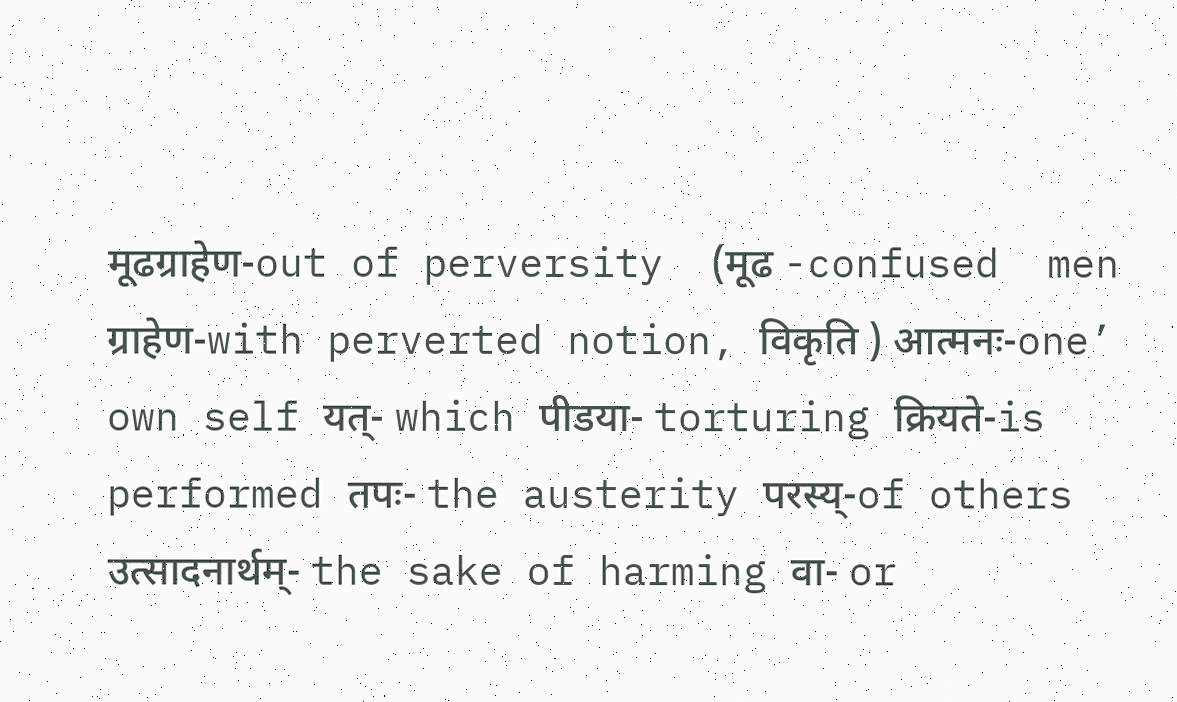मूढग्राहेण-out of perversity  (मूढ -confused  men ग्राहेण-with perverted notion, विकृति ) आत्मनः-one’ own self यत्- which पीडया- torturing क्रियते-is performed तपः- the austerity परस्य्-of others  उत्सादनार्थम्- the sake of harming वा- or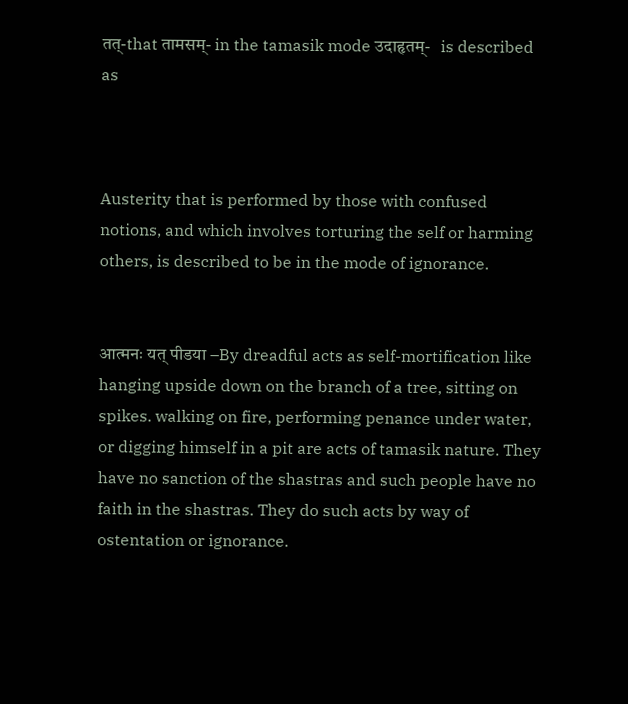तत्-that तामसम्- in the tamasik mode उदाहृतम्-   is described as



Austerity that is performed by those with confused notions, and which involves torturing the self or harming others, is described to be in the mode of ignorance.


आत्मनः यत् पीडया –By dreadful acts as self-mortification like hanging upside down on the branch of a tree, sitting on spikes. walking on fire, performing penance under water, or digging himself in a pit are acts of tamasik nature. They have no sanction of the shastras and such people have no faith in the shastras. They do such acts by way of ostentation or ignorance.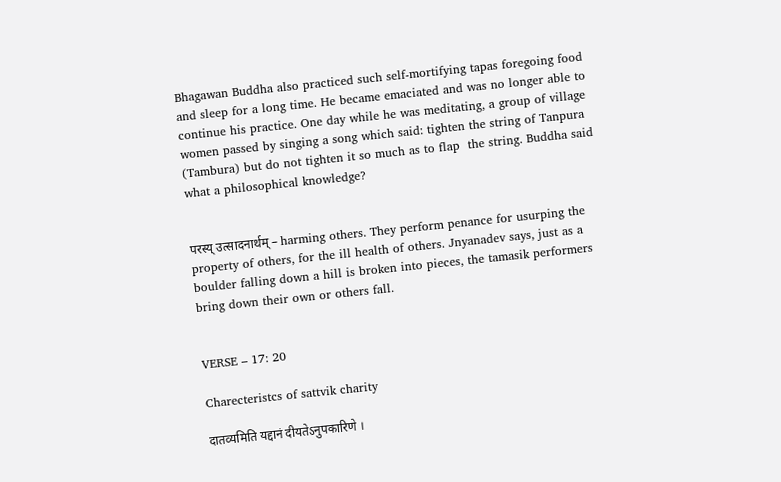Bhagawan Buddha also practiced such self-mortifying tapas foregoing food and sleep for a long time. He became emaciated and was no longer able to continue his practice. One day while he was meditating, a group of village women passed by singing a song which said: tighten the string of Tanpura (Tambura) but do not tighten it so much as to flap  the string. Buddha said what a philosophical knowledge?


परस्य् उत्सादनार्थम् – harming others. They perform penance for usurping the property of others, for the ill health of others. Jnyanadev says, just as a boulder falling down a hill is broken into pieces, the tamasik performers bring down their own or others fall.


VERSE – 17: 20

Charecteristcs of sattvik charity

दातव्यमिति यद्दानं दीयतेऽनुपकारिणे ।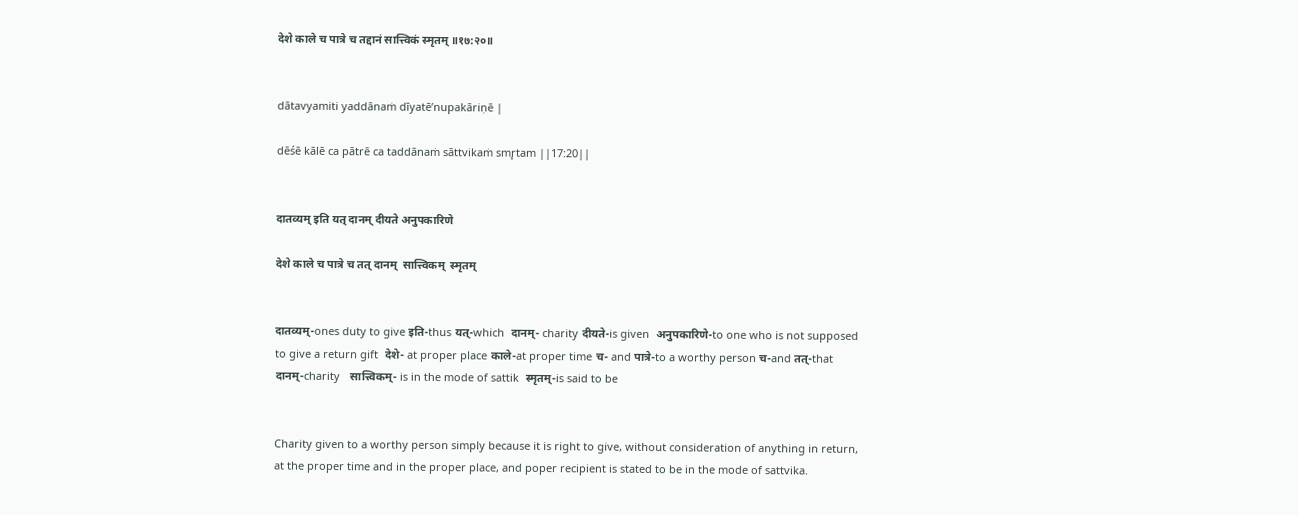देशे काले च पात्रे च तद्दानं सात्त्विकं स्मृतम् ॥१७:२०॥


dātavyamiti yaddānaṁ dīyatē’nupakāriṇē |

dēśē kālē ca pātrē ca taddānaṁ sāttvikaṁ smr̥tam ||17:20||


दातव्यम् इति यत् दानम् दीयते अनुपकारिणे

देशे काले च पात्रे च तत् दानम्  सात्त्विकम्  स्मृतम्


दातव्यम्-ones duty to give इति-thus यत्-which  दानम्- charity दीयते-is given  अनुपकारिणे-to one who is not supposed to give a return gift  देशे- at proper place काले-at proper time च- and पात्रे-to a worthy person च-and तत्-that  दानम्-charity   सात्त्विकम्- is in the mode of sattik  स्मृतम्-is said to be


Charity given to a worthy person simply because it is right to give, without consideration of anything in return, at the proper time and in the proper place, and poper recipient is stated to be in the mode of sattvika.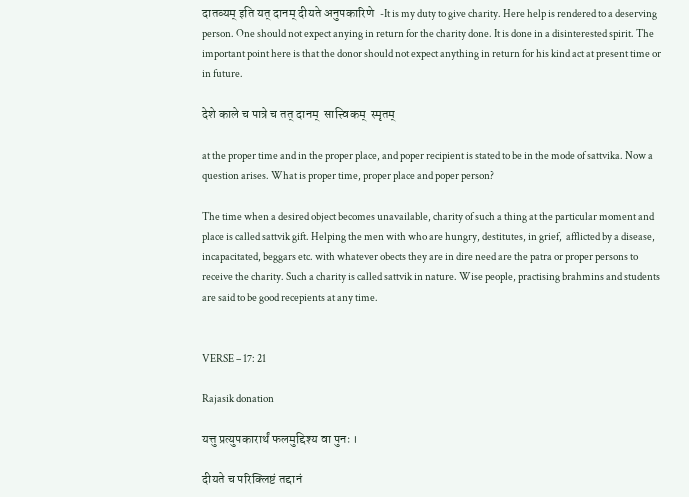दातव्यम् इति यत् दानम् दीयते अनुपकारिणे  -It is my duty to give charity. Here help is rendered to a deserving person. One should not expect anying in return for the charity done. It is done in a disinterested spirit. The important point here is that the donor should not expect anything in return for his kind act at present time or in future.

देशे काले च पात्रे च तत् दानम्  सात्त्विकम्  स्मृतम्

at the proper time and in the proper place, and poper recipient is stated to be in the mode of sattvika. Now a question arises. What is proper time, proper place and poper person?

The time when a desired object becomes unavailable, charity of such a thing at the particular moment and place is called sattvik gift. Helping the men with who are hungry, destitutes, in grief,  afflicted by a disease,  incapacitated, beggars etc. with whatever obects they are in dire need are the patra or proper persons to receive the charity. Such a charity is called sattvik in nature. Wise people, practising brahmins and students are said to be good recepients at any time.


VERSE – 17: 21

Rajasik donation

यत्तु प्रत्युपकारार्थं फलमुद्दिश्य वा पुनः ।

दीयते च परिक्लिष्टं तद्दानं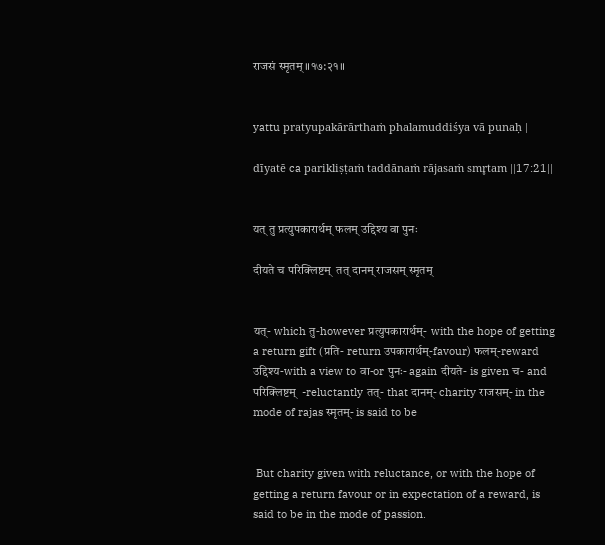राजसं स्मृतम् ॥१७:२१॥


yattu pratyupakārārthaṁ phalamuddiśya vā punaḥ |

dīyatē ca parikliṣṭaṁ taddānaṁ rājasaṁ smr̥tam ||17:21||


यत् तु प्रत्युपकारार्थम् फलम् उद्दिश्य वा पुनः

दीयते च परिक्लिष्टम्  तत् दानम् राजसम् स्मृतम्


यत्- which तु-however प्रत्युपकारार्थम्-  with the hope of getting a return gift (प्रति- return उपकारार्थम्-favour) फलम्-reward उद्दिश्य-with a view to वा-or पुनः- again दीयते- is given च- and परिक्लिष्टम्  -reluctantly तत्- that दानम्- charity राजसम्- in the mode of rajas स्मृतम्- is said to be


 But charity given with reluctance, or with the hope of getting a return favour or in expectation of a reward, is said to be in the mode of passion.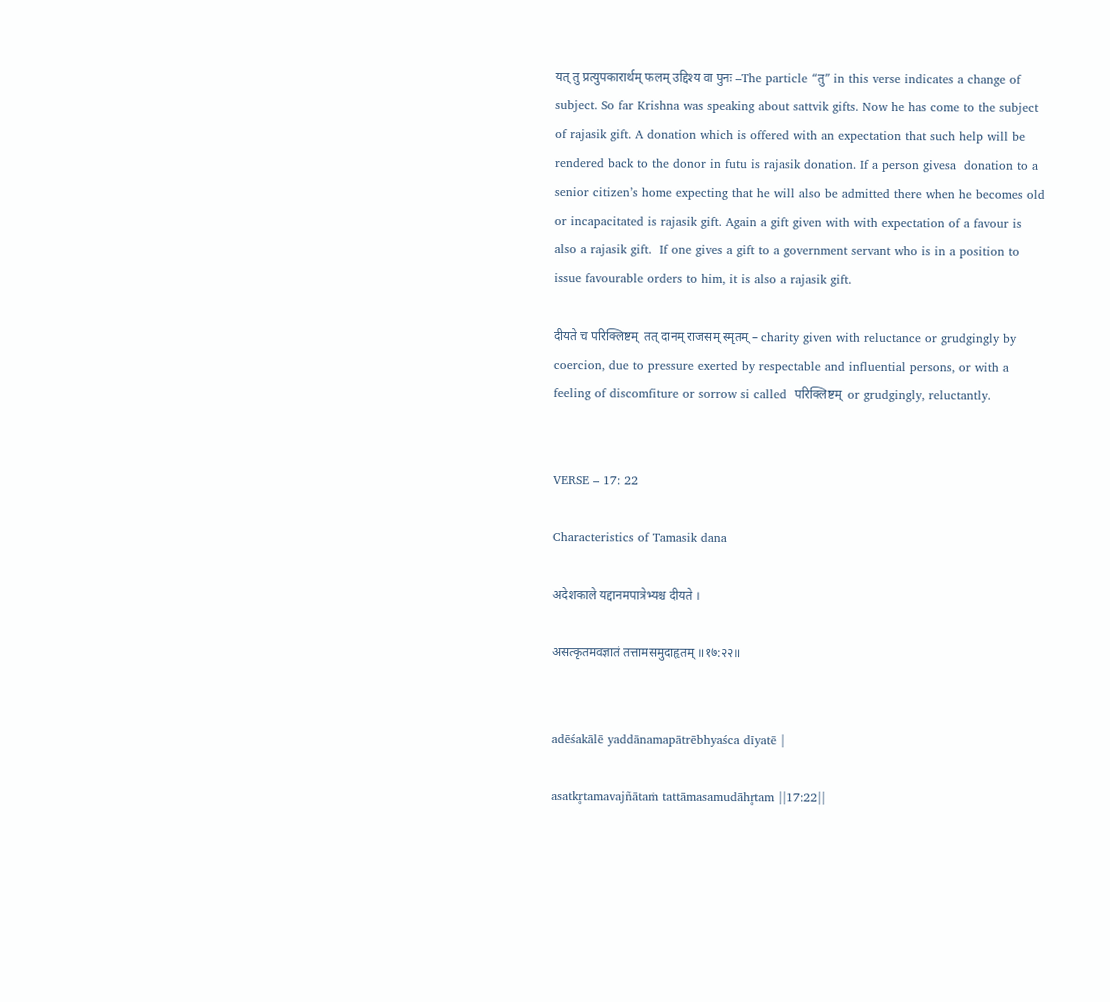यत् तु प्रत्युपकारार्थम् फलम् उद्दिश्य वा पुनः –The particle “तु” in this verse indicates a change of subject. So far Krishna was speaking about sattvik gifts. Now he has come to the subject of rajasik gift. A donation which is offered with an expectation that such help will be rendered back to the donor in futu is rajasik donation. If a person givesa  donation to a  senior citizen’s home expecting that he will also be admitted there when he becomes old  or incapacitated is rajasik gift. Again a gift given with with expectation of a favour is also a rajasik gift.  If one gives a gift to a government servant who is in a position to issue favourable orders to him, it is also a rajasik gift.

दीयते च परिक्लिष्टम्  तत् दानम् राजसम् स्मृतम् – charity given with reluctance or grudgingly by coercion, due to pressure exerted by respectable and influential persons, or with a feeling of discomfiture or sorrow si called  परिक्लिष्टम्  or grudgingly, reluctantly.


VERSE – 17: 22

Characteristics of Tamasik dana

अदेशकाले यद्दानमपात्रेभ्यश्च दीयते ।

असत्कृतमवज्ञातं तत्तामसमुदाहृतम् ॥१७:२२॥


adēśakālē yaddānamapātrēbhyaśca dīyatē |

asatkr̥tamavajñātaṁ tattāmasamudāhr̥tam ||17:22||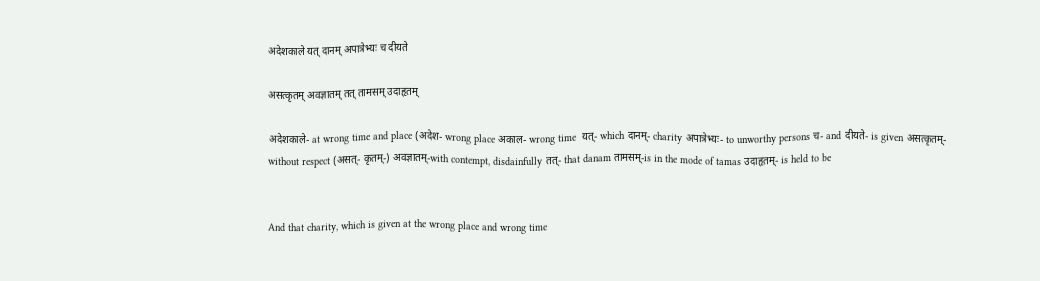अदेशकाले यत् दानम् अपात्रेभ्यः च दीयते

असत्कृतम् अवज्ञातम् तत् तामसम् उदाहृतम्

अदेशकाले- at wrong time and place (अदेश- wrong place अकाल- wrong time  यत्- which दानम्- charity अपात्रेभ्यः- to unworthy persons च- and दीयते- is given असत्कृतम्-without respect (असत्- कृतम्-) अवज्ञातम्-with contempt, disdainfully तत्- that danam तामसम्-is in the mode of tamas उदाहृतम्- is held to be


And that charity, which is given at the wrong place and wrong time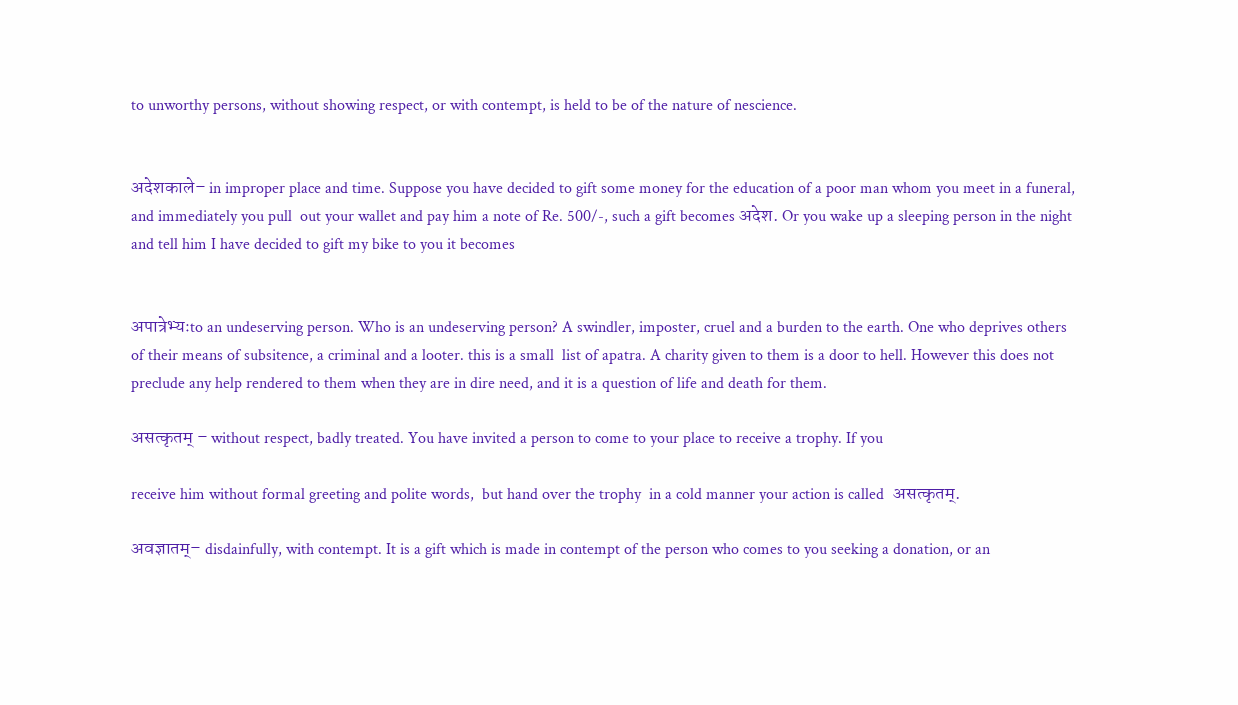to unworthy persons, without showing respect, or with contempt, is held to be of the nature of nescience.


अदेशकाले– in improper place and time. Suppose you have decided to gift some money for the education of a poor man whom you meet in a funeral, and immediately you pull  out your wallet and pay him a note of Re. 500/-, such a gift becomes अदेश. Or you wake up a sleeping person in the night and tell him I have decided to gift my bike to you it becomes


अपात्रेभ्यःto an undeserving person. Who is an undeserving person? A swindler, imposter, cruel and a burden to the earth. One who deprives others of their means of subsitence, a criminal and a looter. this is a small  list of apatra. A charity given to them is a door to hell. However this does not preclude any help rendered to them when they are in dire need, and it is a question of life and death for them.

असत्कृतम् – without respect, badly treated. You have invited a person to come to your place to receive a trophy. If you

receive him without formal greeting and polite words,  but hand over the trophy  in a cold manner your action is called  असत्कृतम्.

अवज्ञातम्– disdainfully, with contempt. It is a gift which is made in contempt of the person who comes to you seeking a donation, or an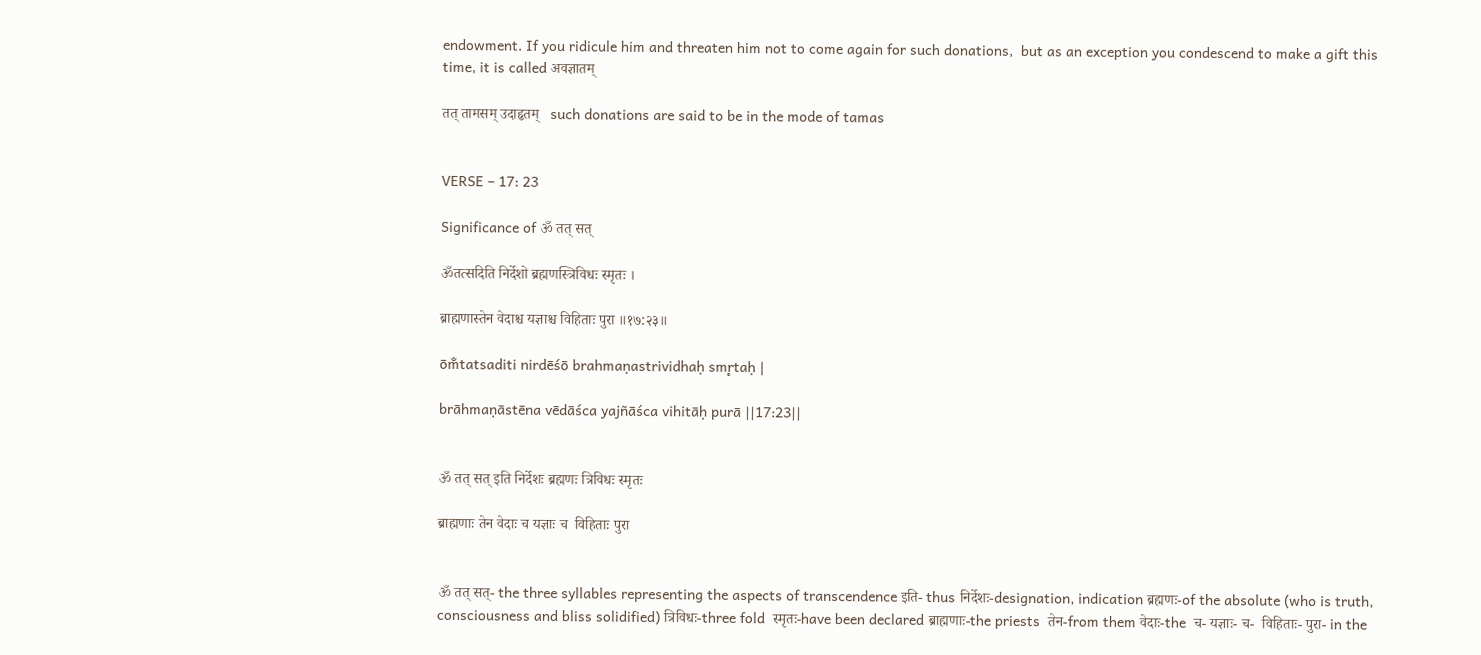endowment. If you ridicule him and threaten him not to come again for such donations,  but as an exception you condescend to make a gift this time, it is called अवज्ञातम्

तत् तामसम् उदाहृतम्   such donations are said to be in the mode of tamas


VERSE – 17: 23

Significance of ॐ तत् सत्

ॐतत्सदिति निर्देशो ब्रह्मणस्त्रिविधः स्मृतः ।

ब्राह्मणास्तेन वेदाश्च यज्ञाश्च विहिताः पुरा ॥१७:२३॥

ōm̐tatsaditi nirdēśō brahmaṇastrividhaḥ smr̥taḥ |

brāhmaṇāstēna vēdāśca yajñāśca vihitāḥ purā ||17:23||


ॐ तत् सत् इति निर्देशः ब्रह्मणः त्रिविधः स्मृतः

ब्राह्मणाः तेन वेदाः च यज्ञाः च  विहिताः पुरा


ॐ तत् सत्- the three syllables representing the aspects of transcendence इति- thus निर्देशः-designation, indication ब्रह्मणः-of the absolute (who is truth, consciousness and bliss solidified) त्रिविधः-three fold  स्मृतः-have been declared ब्राह्मणाः-the priests  तेन-from them वेदाः-the  च- यज्ञाः- च-  विहिताः- पुरा- in the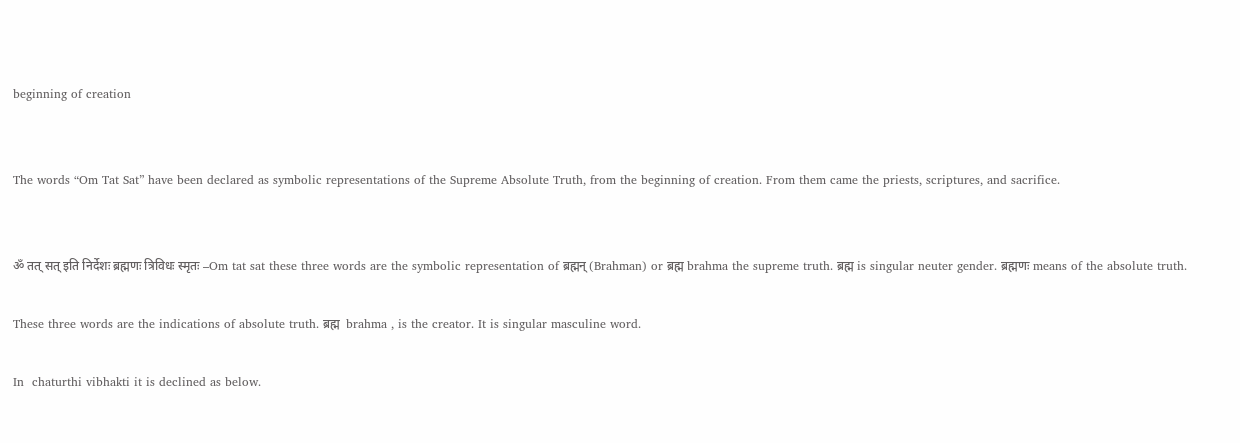beginning of creation


The words “Om Tat Sat” have been declared as symbolic representations of the Supreme Absolute Truth, from the beginning of creation. From them came the priests, scriptures, and sacrifice.


ॐ तत् सत् इति निर्देशः ब्रह्मणः त्रिविधः स्मृतः –Om tat sat these three words are the symbolic representation of ब्रह्मन् (Brahman) or ब्रह्म brahma the supreme truth. ब्रह्म is singular neuter gender. ब्रह्मणः means of the absolute truth.

These three words are the indications of absolute truth. ब्रह्म  brahma , is the creator. It is singular masculine word.

In  chaturthi vibhakti it is declined as below.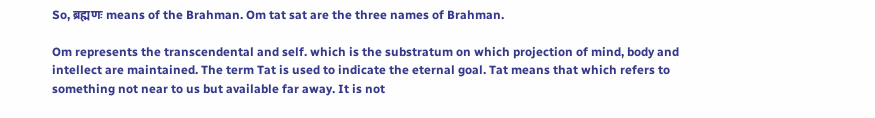So, ब्रह्मणः means of the Brahman. Om tat sat are the three names of Brahman.

Om represents the transcendental and self. which is the substratum on which projection of mind, body and intellect are maintained. The term Tat is used to indicate the eternal goal. Tat means that which refers to something not near to us but available far away. It is not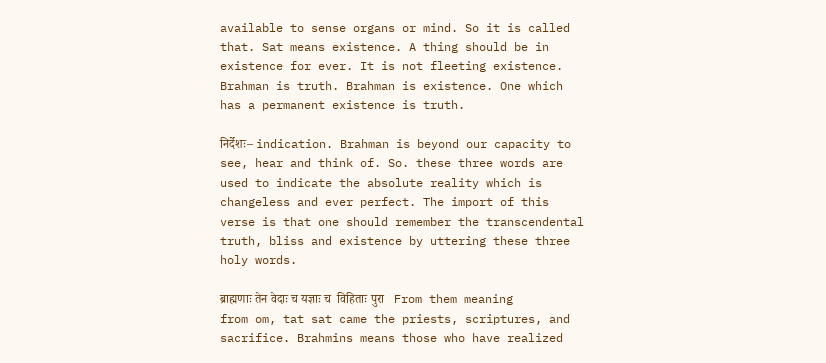available to sense organs or mind. So it is called that. Sat means existence. A thing should be in existence for ever. It is not fleeting existence. Brahman is truth. Brahman is existence. One which has a permanent existence is truth.

निर्देशः– indication. Brahman is beyond our capacity to see, hear and think of. So. these three words are used to indicate the absolute reality which is changeless and ever perfect. The import of this verse is that one should remember the transcendental truth, bliss and existence by uttering these three holy words.

ब्राह्मणाः तेन वेदाः च यज्ञाः च  विहिताः पुरा   From them meaning from om, tat sat came the priests, scriptures, and sacrifice. Brahmins means those who have realized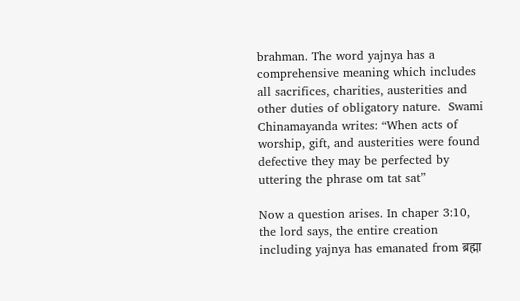brahman. The word yajnya has a comprehensive meaning which includes all sacrifices, charities, austerities and other duties of obligatory nature.  Swami Chinamayanda writes: “When acts of worship, gift, and austerities were found defective they may be perfected by uttering the phrase om tat sat”

Now a question arises. In chaper 3:10, the lord says, the entire creation including yajnya has emanated from ब्रह्मा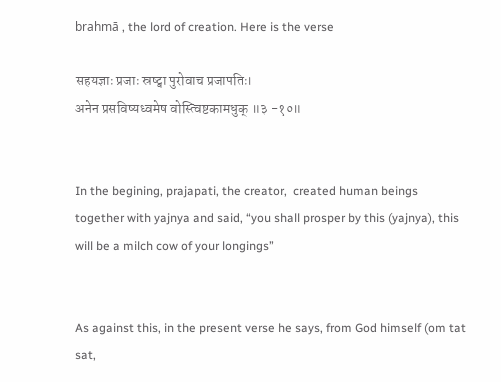brahmā , the lord of creation. Here is the verse

सहयज्ञाः प्रजाः स्रष्ट्वा पुरोवाच प्रजापतिः।
अनेन प्रसविष्यध्वमेष वोस्त्विष्टकामधुक् ॥३ -१०॥


In the begining, prajapati, the creator,  created human beings together with yajnya and said, “you shall prosper by this (yajnya), this will be a milch cow of your longings”


As against this, in the present verse he says, from God himself (om tat sat,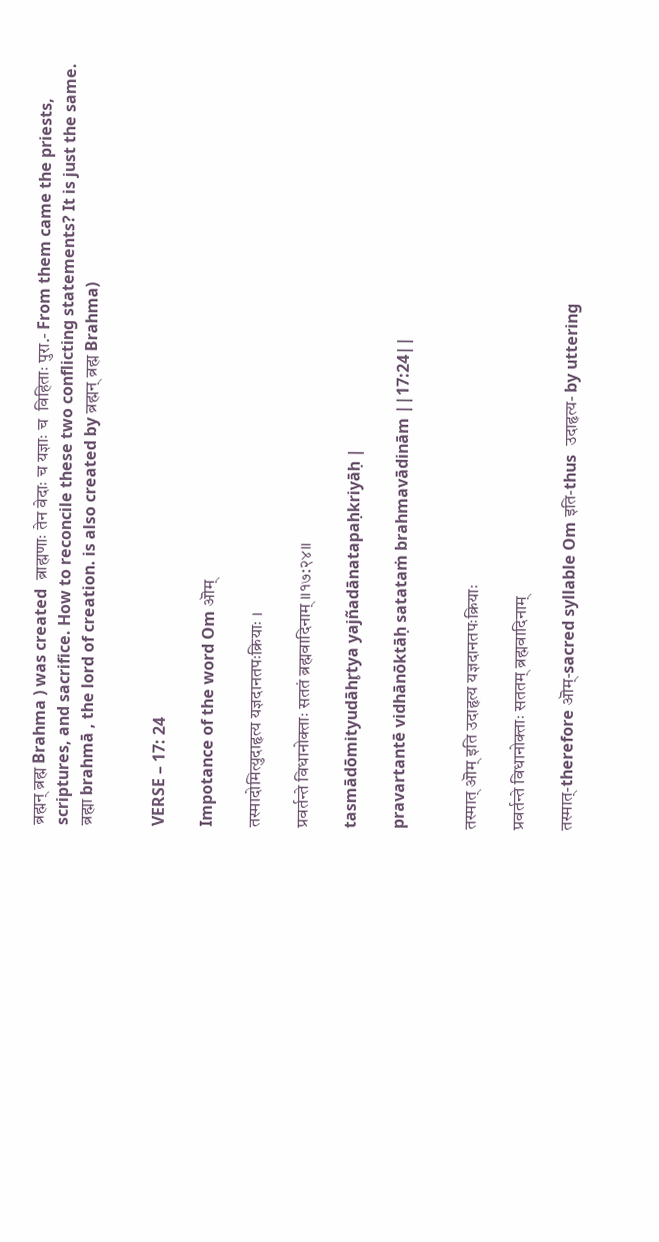ब्रह्मन् ब्रह्म Brahma ) was created  ब्राह्मणाः तेन वेदाः च यज्ञाः च  विहिताः पुरा.- From them came the priests, scriptures, and sacrifice. How to reconcile these two conflicting statements? It is just the same. ब्रह्मा brahmā , the lord of creation. is also created by ब्रह्मन् ब्रह्म Brahma)


VERSE – 17: 24

Impotance of the word Om ऒम्

तस्मादोमित्युदाहृत्य यज्ञदानतपःक्रियाः ।

प्रवर्तन्ते विधानोक्ताः सततं ब्रह्मवादिनाम् ॥१७:२४॥

tasmādōmityudāhr̥tya yajñadānatapaḥkriyāḥ |

pravartantē vidhānōktāḥ satataṁ brahmavādinām ||17:24||


तस्मात् ऒम् इति उदाहृत्य यज्ञदानतपःक्रियाः

प्रवर्तन्ते विधानोक्ताः सततम् ब्रह्मवादिनाम्

तस्मात्-therefore ऒम्-sacred syllable Om इति-thus  उदाहृत्य- by uttering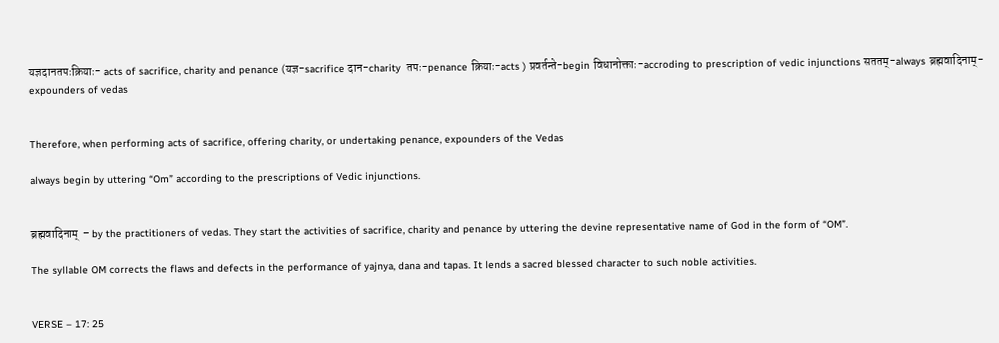यज्ञदानतपःक्रियाः- acts of sacrifice, charity and penance (यज्ञ-sacrifice दान-charity  तपः-penance क्रियाः-acts ) प्रवर्तन्ते-begin विधानोक्ताः-accroding to prescription of vedic injunctions सततम्-always ब्रह्मवादिनाम्- expounders of vedas


Therefore, when performing acts of sacrifice, offering charity, or undertaking penance, expounders of the Vedas

always begin by uttering “Om” according to the prescriptions of Vedic injunctions.


ब्रह्मवादिनाम्  – by the practitioners of vedas. They start the activities of sacrifice, charity and penance by uttering the devine representative name of God in the form of “OM”.

The syllable OM corrects the flaws and defects in the performance of yajnya, dana and tapas. It lends a sacred blessed character to such noble activities.


VERSE – 17: 25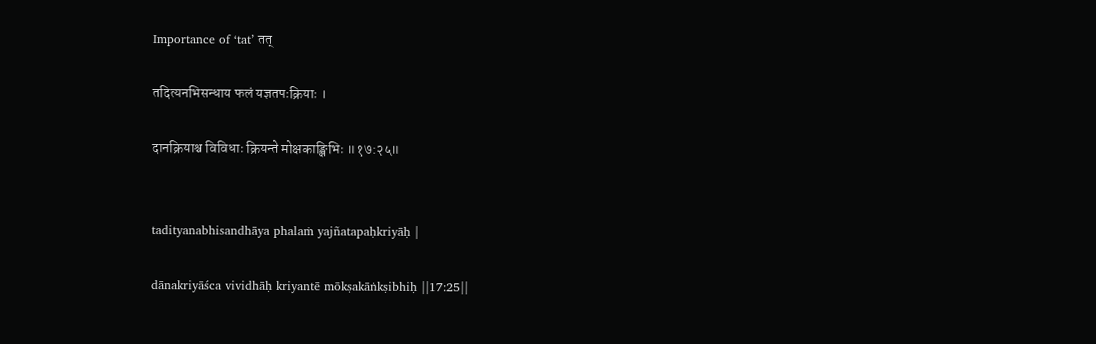Importance of ‘tat’ तत्

तदित्यनभिसन्धाय फलं यज्ञतपःक्रियाः ।

दानक्रियाश्च विविधाः क्रियन्ते मोक्षकाङ्क्षिभिः ॥१७:२५॥


tadityanabhisandhāya phalaṁ yajñatapaḥkriyāḥ |

dānakriyāśca vividhāḥ kriyantē mōkṣakāṅkṣibhiḥ ||17:25||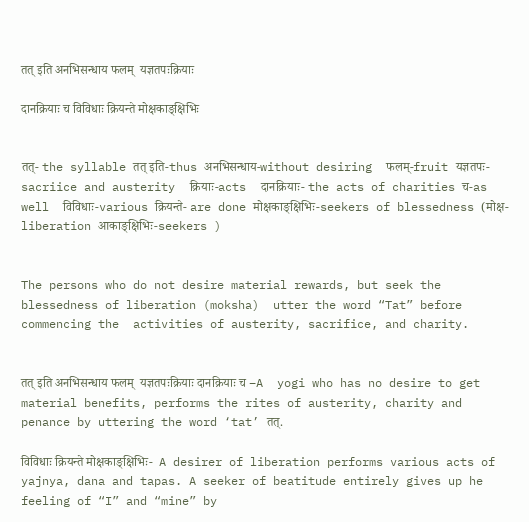तत् इति अनभिसन्धाय फलम्  यज्ञतपःक्रियाः

दानक्रियाः च विविधाः क्रियन्ते मोक्षकाङ्क्षिभिः


तत्- the syllable तत् इति-thus अनभिसन्धाय-without desiring  फलम्-fruit यज्ञतपः-sacriice and austerity  क्रियाः-acts  दानक्रियाः- the acts of charities च-as well  विविधाः-various क्रियन्ते- are done मोक्षकाङ्क्षिभिः-seekers of blessedness (मोक्ष-liberation आकाङ्क्षिभिः-seekers )


The persons who do not desire material rewards, but seek the blessedness of liberation (moksha)  utter the word “Tat” before commencing the  activities of austerity, sacrifice, and charity.


तत् इति अनभिसन्धाय फलम्  यज्ञतपःक्रियाः दानक्रियाः च –A  yogi who has no desire to get material benefits, performs the rites of austerity, charity and  penance by uttering the word ‘tat’ तत्.

विविधाः क्रियन्ते मोक्षकाङ्क्षिभिः-  A desirer of liberation performs various acts of yajnya, dana and tapas. A seeker of beatitude entirely gives up he feeling of “I” and “mine” by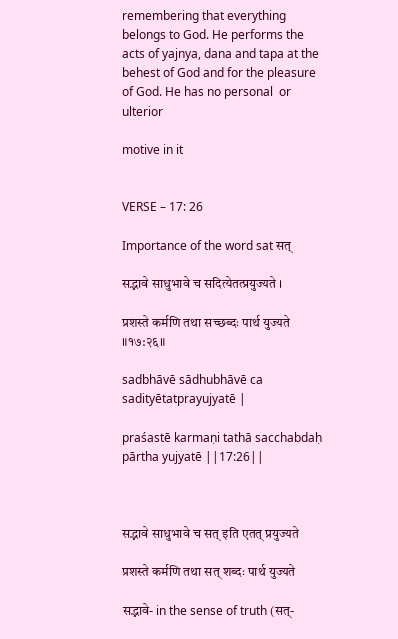remembering that everything belongs to God. He performs the acts of yajnya, dana and tapa at the behest of God and for the pleasure of God. He has no personal  or ulterior

motive in it


VERSE – 17: 26

Importance of the word sat सत्

सद्भावे साधुभावे च सदित्येतत्प्रयुज्यते ।

प्रशस्ते कर्मणि तथा सच्छब्दः पार्थ युज्यते ॥१७:२६॥

sadbhāvē sādhubhāvē ca sadityētatprayujyatē |

praśastē karmaṇi tathā sacchabdaḥ pārtha yujyatē ||17:26||



सद्भावे साधुभावे च सत् इति एतत् प्रयुज्यते

प्रशस्ते कर्मणि तथा सत् शब्दः पार्थ युज्यते

सद्भावे- in the sense of truth (सत्-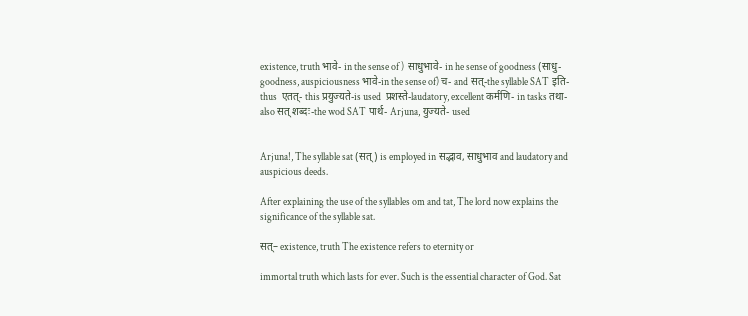existence, truth भावे- in the sense of )  साधुभावे- in he sense of goodness (साधु-goodness, auspiciousness भावे-in the sense of) च- and सत्-the syllable SAT इति-thus  एतत्- this प्रयुज्यते-is used  प्रशस्ते-laudatory, excellent कर्मणि- in tasks तथा- also सत् शब्दः-the wod SAT पार्थ- Arjuna, युज्यते- used


Arjuna!, The syllable sat (सत्) is employed in सद्भाव, साधुभाव and laudatory and auspicious deeds.

After explaining the use of the syllables om and tat, The lord now explains the significance of the syllable sat.

सत्– existence, truth The existence refers to eternity or

immortal truth which lasts for ever. Such is the essential character of God. Sat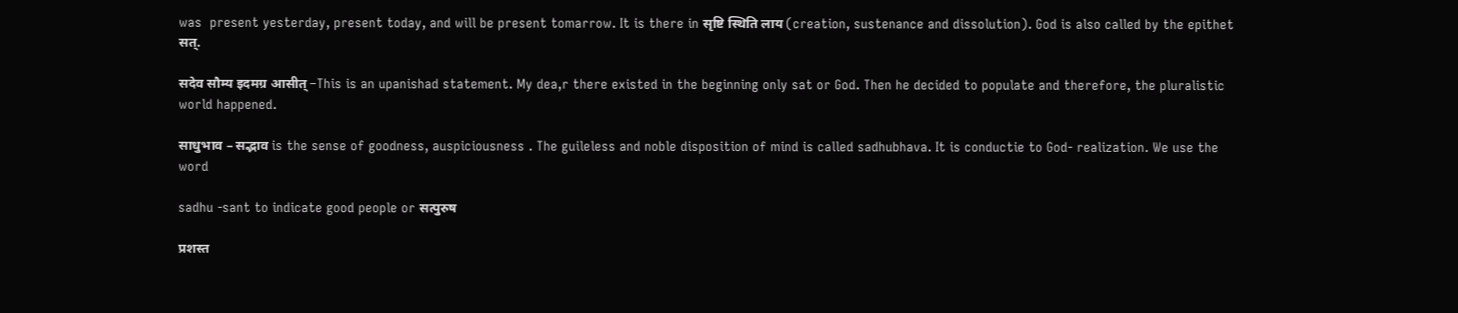was  present yesterday, present today, and will be present tomarrow. It is there in सृष्टि स्थिति लाय (creation, sustenance and dissolution). God is also called by the epithet सत्.

सदेव सौम्य इदमग्र आसीत् –This is an upanishad statement. My dea,r there existed in the beginning only sat or God. Then he decided to populate and therefore, the pluralistic world happened.

साधुभाव – सद्भाव is the sense of goodness, auspiciousness . The guileless and noble disposition of mind is called sadhubhava. It is conductie to God- realization. We use the word

sadhu -sant to indicate good people or सत्पुरुष

प्रशस्त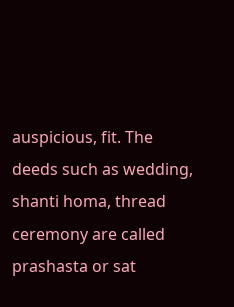auspicious, fit. The deeds such as wedding, shanti homa, thread ceremony are called prashasta or sat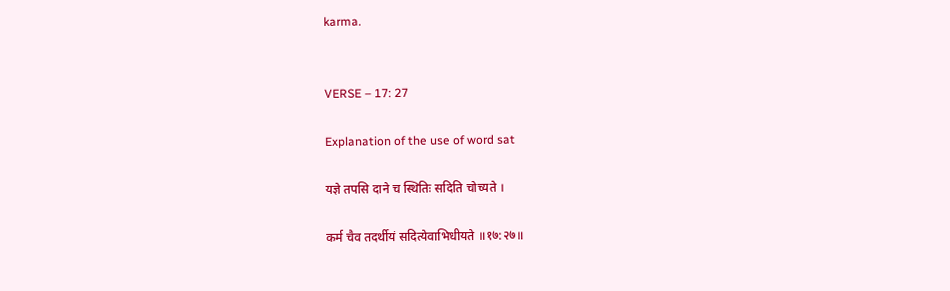karma.


VERSE – 17: 27

Explanation of the use of word sat

यज्ञे तपसि दाने च स्थितिः सदिति चोच्यते ।

कर्म चैव तदर्थीयं सदित्येवाभिधीयते ॥१७:२७॥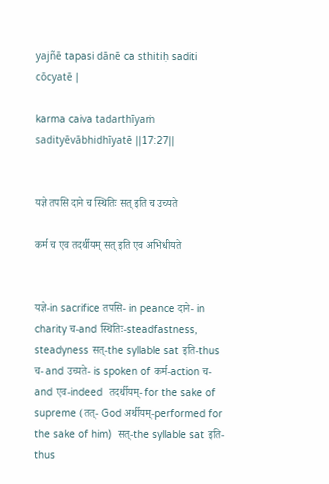yajñē tapasi dānē ca sthitiḥ saditi cōcyatē |

karma caiva tadarthīyaṁ sadityēvābhidhīyatē ||17:27||


यज्ञे तपसि दाने च स्थितिः सत् इति च उच्यते

कर्म च एव तदर्थीयम् सत् इति एव अभिधीयते


यज्ञे-in sacrifice तपसि- in peance दाने- in charity च-and स्थितिः-steadfastness, steadyness सत्-the syllable sat इति-thus  च- and उच्यते- is spoken of कर्म-action च- and एव-indeed  तदर्थीयम्- for the sake of supreme (तत्- God अर्थीयम्-performed for the sake of him)  सत्-the syllable sat इति-thus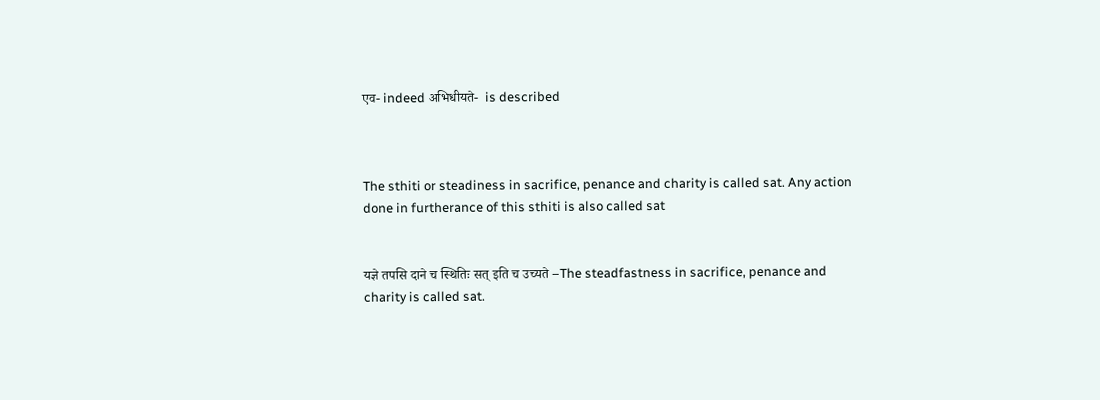एव- indeed अभिधीयते-  is described



The sthiti or steadiness in sacrifice, penance and charity is called sat. Any action done in furtherance of this sthiti is also called sat


यज्ञे तपसि दाने च स्थितिः सत् इति च उच्यते –The steadfastness in sacrifice, penance and charity is called sat.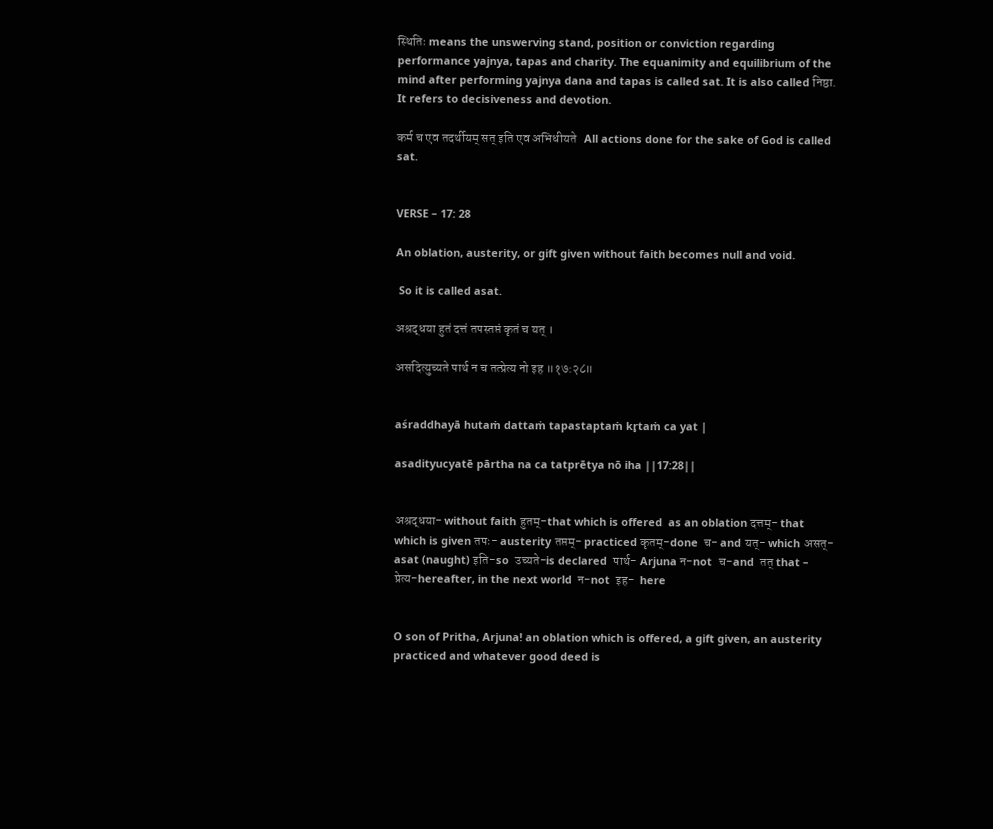स्थितिः means the unswerving stand, position or conviction regarding performance yajnya, tapas and charity. The equanimity and equilibrium of the mind after performing yajnya dana and tapas is called sat. It is also called निष्ठा. It refers to decisiveness and devotion.

कर्म च एव तदर्थीयम् सत् इति एव अभिधीयते   All actions done for the sake of God is called sat.


VERSE – 17: 28

An oblation, austerity, or gift given without faith becomes null and void.

 So it is called asat.

अश्रद्धया हुतं दत्तं तपस्तप्तं कृतं च यत् ।

असदित्युच्यते पार्थ न च तत्प्रेत्य नो इह ॥१७:२८॥


aśraddhayā hutaṁ dattaṁ tapastaptaṁ kr̥taṁ ca yat |

asadityucyatē pārtha na ca tatprētya nō iha ||17:28||


अश्रद्धया- without faith हुतम्-that which is offered  as an oblation दत्तम्- that which is given तपः- austerity तप्तम्- practiced कृतम्-done  च- and यत्- which असत्- asat (naught) इति-so  उच्यते-is declared  पार्थ- Arjuna न-not  च-and  तत् that – प्रेत्य-hereafter, in the next world  न-not  इह-  here


O son of Pritha, Arjuna! an oblation which is offered, a gift given, an austerity practiced and whatever good deed is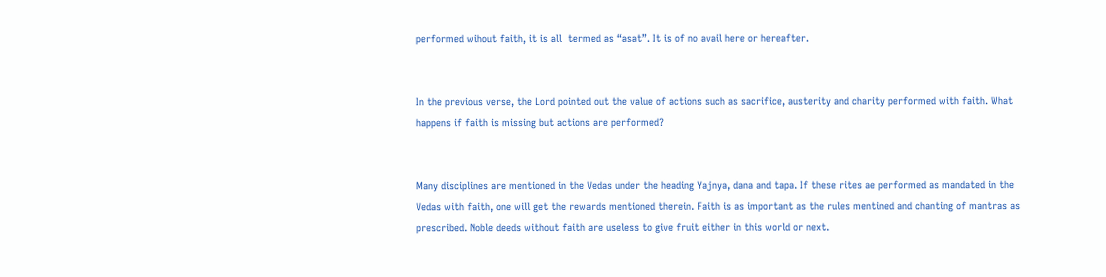performed wihout faith, it is all  termed as “asat”. It is of no avail here or hereafter.


In the previous verse, the Lord pointed out the value of actions such as sacrifice, austerity and charity performed with faith. What happens if faith is missing but actions are performed?


Many disciplines are mentioned in the Vedas under the heading Yajnya, dana and tapa. If these rites ae performed as mandated in the Vedas with faith, one will get the rewards mentioned therein. Faith is as important as the rules mentined and chanting of mantras as prescribed. Noble deeds without faith are useless to give fruit either in this world or next.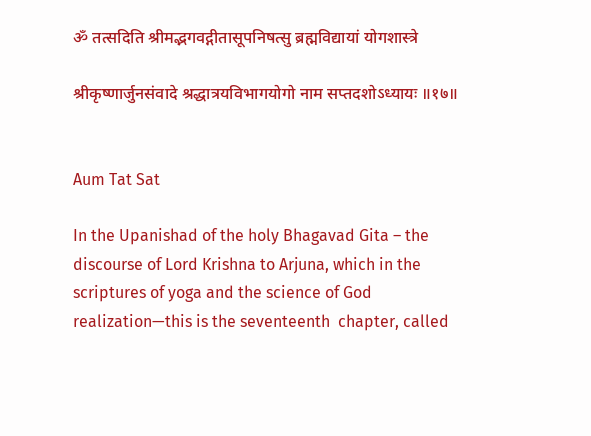ॐ तत्सदिति श्रीमद्भगवद्गीतासूपनिषत्सु ब्रह्मविद्यायां योगशास्त्रे

श्रीकृष्णार्जुनसंवादे श्रद्धात्रयविभागयोगो नाम सप्तदशोऽध्यायः ॥१७॥


Aum Tat Sat

In the Upanishad of the holy Bhagavad Gita – the discourse of Lord Krishna to Arjuna, which in the scriptures of yoga and the science of God realization—this is the seventeenth  chapter, called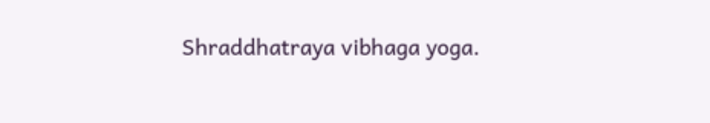Shraddhatraya vibhaga yoga.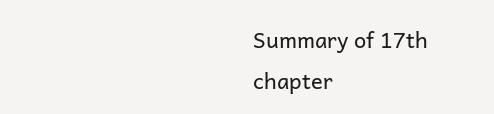Summary of 17th chapter